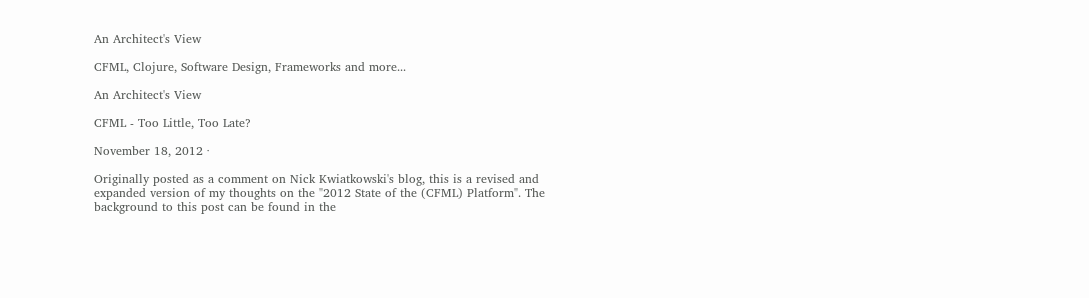An Architect's View

CFML, Clojure, Software Design, Frameworks and more...

An Architect's View

CFML - Too Little, Too Late?

November 18, 2012 ·

Originally posted as a comment on Nick Kwiatkowski's blog, this is a revised and expanded version of my thoughts on the "2012 State of the (CFML) Platform". The background to this post can be found in the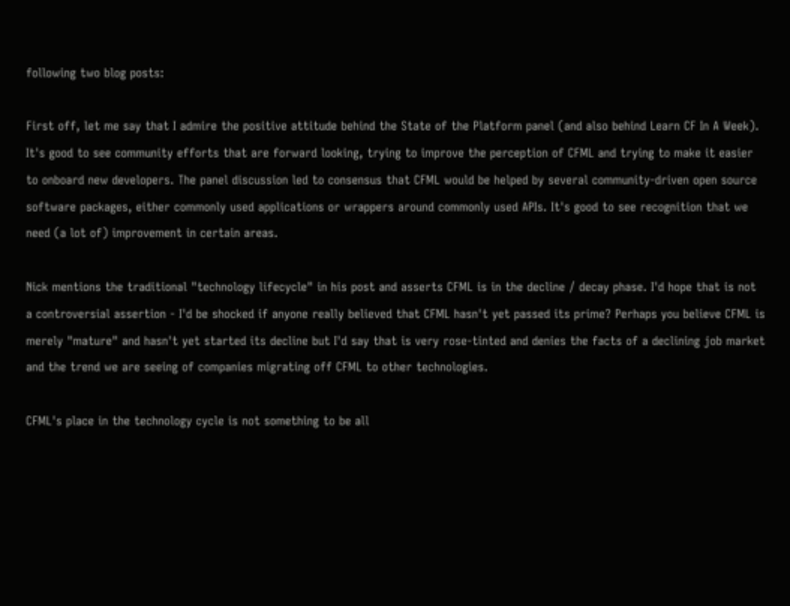following two blog posts:

First off, let me say that I admire the positive attitude behind the State of the Platform panel (and also behind Learn CF In A Week). It's good to see community efforts that are forward looking, trying to improve the perception of CFML and trying to make it easier to onboard new developers. The panel discussion led to consensus that CFML would be helped by several community-driven open source software packages, either commonly used applications or wrappers around commonly used APIs. It's good to see recognition that we need (a lot of) improvement in certain areas.

Nick mentions the traditional "technology lifecycle" in his post and asserts CFML is in the decline / decay phase. I'd hope that is not a controversial assertion - I'd be shocked if anyone really believed that CFML hasn't yet passed its prime? Perhaps you believe CFML is merely "mature" and hasn't yet started its decline but I'd say that is very rose-tinted and denies the facts of a declining job market and the trend we are seeing of companies migrating off CFML to other technologies.

CFML's place in the technology cycle is not something to be all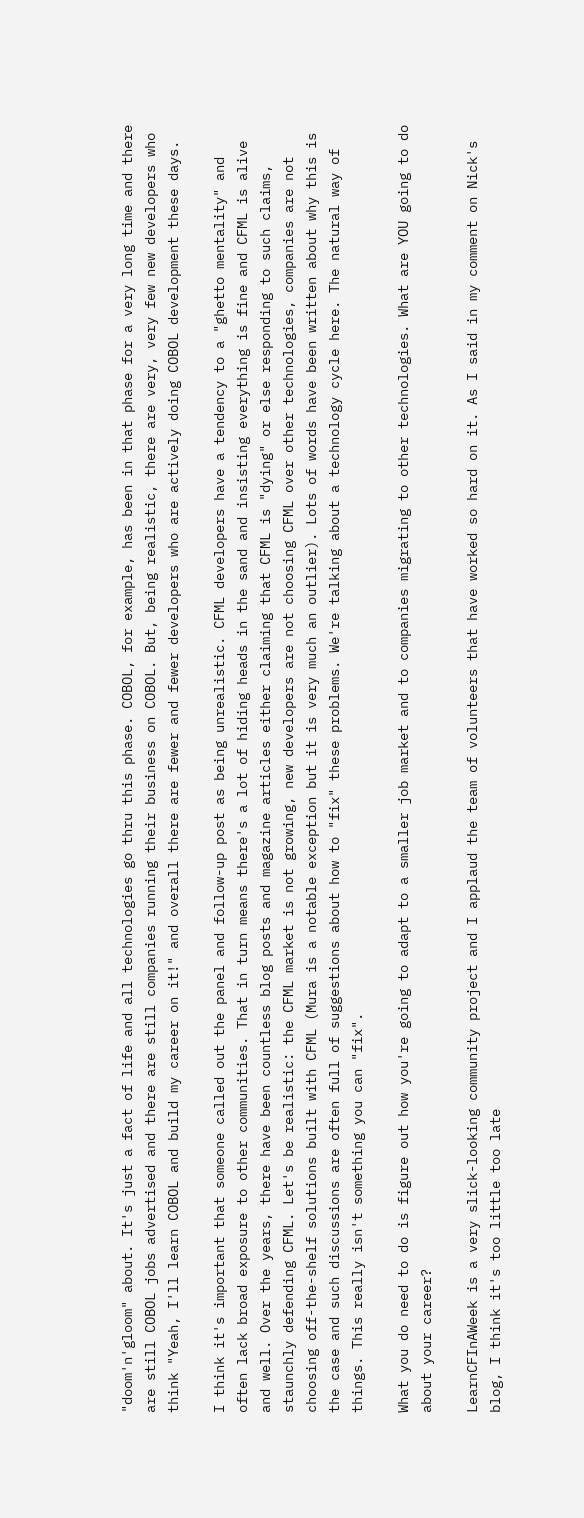"doom'n'gloom" about. It's just a fact of life and all technologies go thru this phase. COBOL, for example, has been in that phase for a very long time and there are still COBOL jobs advertised and there are still companies running their business on COBOL. But, being realistic, there are very, very few new developers who think "Yeah, I'll learn COBOL and build my career on it!" and overall there are fewer and fewer developers who are actively doing COBOL development these days.

I think it's important that someone called out the panel and follow-up post as being unrealistic. CFML developers have a tendency to a "ghetto mentality" and often lack broad exposure to other communities. That in turn means there's a lot of hiding heads in the sand and insisting everything is fine and CFML is alive and well. Over the years, there have been countless blog posts and magazine articles either claiming that CFML is "dying" or else responding to such claims, staunchly defending CFML. Let's be realistic: the CFML market is not growing, new developers are not choosing CFML over other technologies, companies are not choosing off-the-shelf solutions built with CFML (Mura is a notable exception but it is very much an outlier). Lots of words have been written about why this is the case and such discussions are often full of suggestions about how to "fix" these problems. We're talking about a technology cycle here. The natural way of things. This really isn't something you can "fix".

What you do need to do is figure out how you're going to adapt to a smaller job market and to companies migrating to other technologies. What are YOU going to do about your career?

LearnCFInAWeek is a very slick-looking community project and I applaud the team of volunteers that have worked so hard on it. As I said in my comment on Nick's blog, I think it's too little too late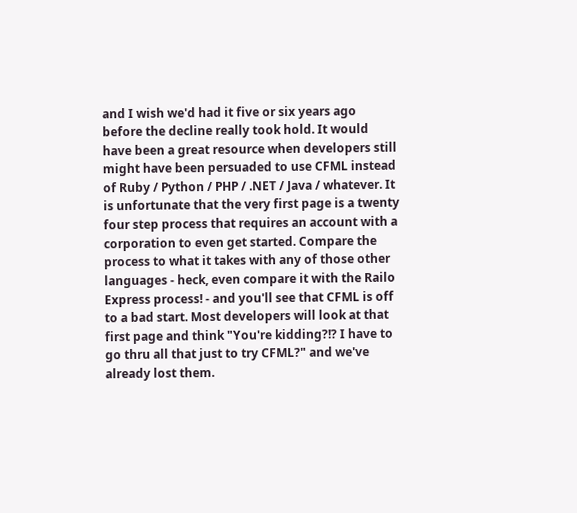and I wish we'd had it five or six years ago before the decline really took hold. It would have been a great resource when developers still might have been persuaded to use CFML instead of Ruby / Python / PHP / .NET / Java / whatever. It is unfortunate that the very first page is a twenty four step process that requires an account with a corporation to even get started. Compare the process to what it takes with any of those other languages - heck, even compare it with the Railo Express process! - and you'll see that CFML is off to a bad start. Most developers will look at that first page and think "You're kidding?!? I have to go thru all that just to try CFML?" and we've already lost them.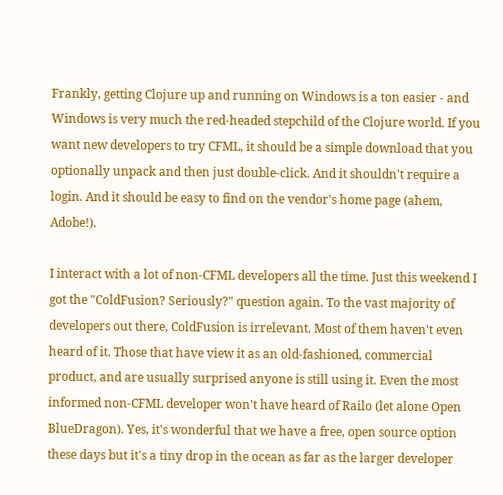Frankly, getting Clojure up and running on Windows is a ton easier - and Windows is very much the red-headed stepchild of the Clojure world. If you want new developers to try CFML, it should be a simple download that you optionally unpack and then just double-click. And it shouldn't require a login. And it should be easy to find on the vendor's home page (ahem, Adobe!).

I interact with a lot of non-CFML developers all the time. Just this weekend I got the "ColdFusion? Seriously?" question again. To the vast majority of developers out there, ColdFusion is irrelevant. Most of them haven't even heard of it. Those that have view it as an old-fashioned, commercial product, and are usually surprised anyone is still using it. Even the most informed non-CFML developer won't have heard of Railo (let alone Open BlueDragon). Yes, it's wonderful that we have a free, open source option these days but it's a tiny drop in the ocean as far as the larger developer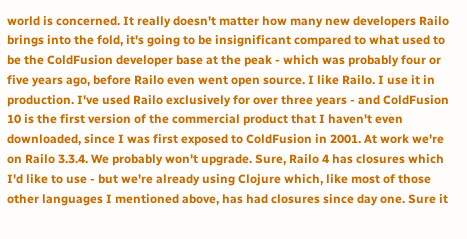world is concerned. It really doesn't matter how many new developers Railo brings into the fold, it's going to be insignificant compared to what used to be the ColdFusion developer base at the peak - which was probably four or five years ago, before Railo even went open source. I like Railo. I use it in production. I've used Railo exclusively for over three years - and ColdFusion 10 is the first version of the commercial product that I haven't even downloaded, since I was first exposed to ColdFusion in 2001. At work we're on Railo 3.3.4. We probably won't upgrade. Sure, Railo 4 has closures which I'd like to use - but we're already using Clojure which, like most of those other languages I mentioned above, has had closures since day one. Sure it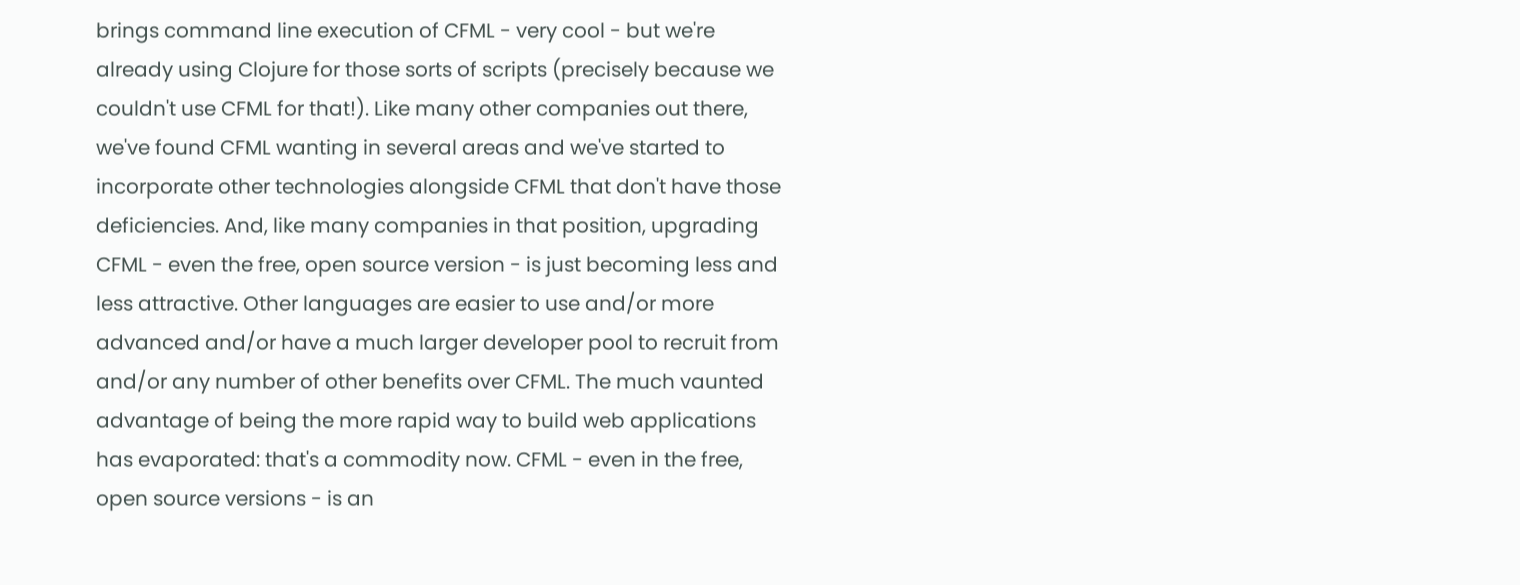brings command line execution of CFML - very cool - but we're already using Clojure for those sorts of scripts (precisely because we couldn't use CFML for that!). Like many other companies out there, we've found CFML wanting in several areas and we've started to incorporate other technologies alongside CFML that don't have those deficiencies. And, like many companies in that position, upgrading CFML - even the free, open source version - is just becoming less and less attractive. Other languages are easier to use and/or more advanced and/or have a much larger developer pool to recruit from and/or any number of other benefits over CFML. The much vaunted advantage of being the more rapid way to build web applications has evaporated: that's a commodity now. CFML - even in the free, open source versions - is an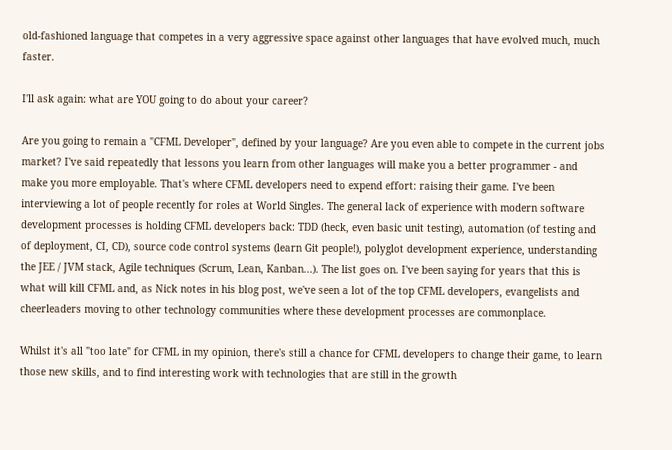old-fashioned language that competes in a very aggressive space against other languages that have evolved much, much faster.

I'll ask again: what are YOU going to do about your career?

Are you going to remain a "CFML Developer", defined by your language? Are you even able to compete in the current jobs market? I've said repeatedly that lessons you learn from other languages will make you a better programmer - and make you more employable. That's where CFML developers need to expend effort: raising their game. I've been interviewing a lot of people recently for roles at World Singles. The general lack of experience with modern software development processes is holding CFML developers back: TDD (heck, even basic unit testing), automation (of testing and of deployment, CI, CD), source code control systems (learn Git people!), polyglot development experience, understanding the JEE / JVM stack, Agile techniques (Scrum, Lean, Kanban...). The list goes on. I've been saying for years that this is what will kill CFML and, as Nick notes in his blog post, we've seen a lot of the top CFML developers, evangelists and cheerleaders moving to other technology communities where these development processes are commonplace.

Whilst it's all "too late" for CFML in my opinion, there's still a chance for CFML developers to change their game, to learn those new skills, and to find interesting work with technologies that are still in the growth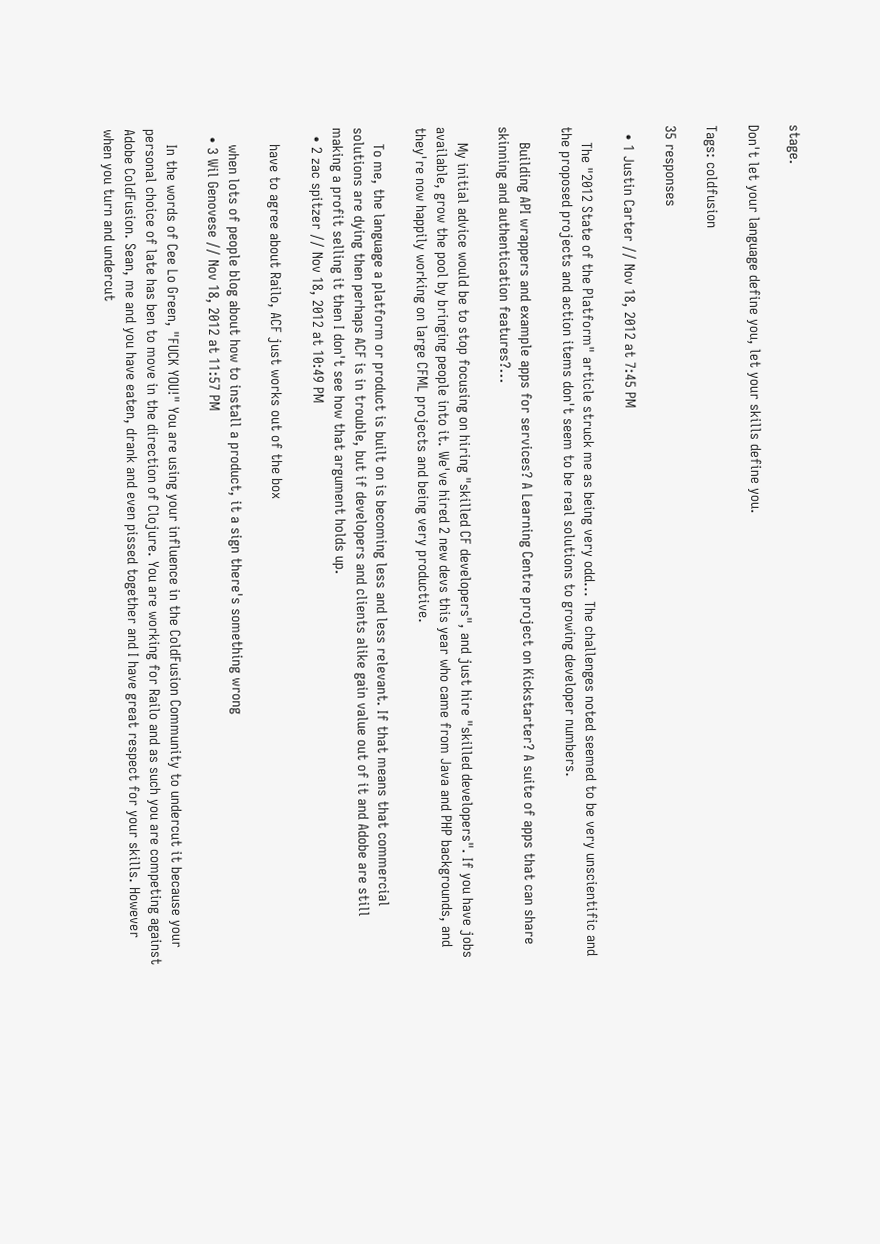stage.

Don't let your language define you, let your skills define you.

Tags: coldfusion

35 responses

  • 1 Justin Carter // Nov 18, 2012 at 7:45 PM

    The "2012 State of the Platform" article struck me as being very odd... The challenges noted seemed to be very unscientific and the proposed projects and action items don't seem to be real solutions to growing developer numbers.

    Building API wrappers and example apps for services? A Learning Centre project on Kickstarter? A suite of apps that can share skinning and authentication features?...

    My initial advice would be to stop focusing on hiring "skilled CF developers", and just hire "skilled developers". If you have jobs available, grow the pool by bringing people into it. We've hired 2 new devs this year who came from Java and PHP backgrounds, and they're now happily working on large CFML projects and being very productive.

    To me, the language a platform or product is built on is becoming less and less relevant. If that means that commercial solutions are dying then perhaps ACF is in trouble, but if developers and clients alike gain value out of it and Adobe are still making a profit selling it then I don't see how that argument holds up.
  • 2 zac spitzer // Nov 18, 2012 at 10:49 PM

    have to agree about Railo, ACF just works out of the box

    when lots of people blog about how to install a product, it a sign there's something wrong
  • 3 Wil Genovese // Nov 18, 2012 at 11:57 PM

    In the words of Cee Lo Green, "FUCK YOU!" You are using your influence in the ColdFusion Community to undercut it because your personal choice of late has ben to move in the direction of Clojure. You are working for Railo and as such you are competing against Adobe ColdFusion. Sean, me and you have eaten, drank and even pissed together and I have great respect for your skills. However when you turn and undercut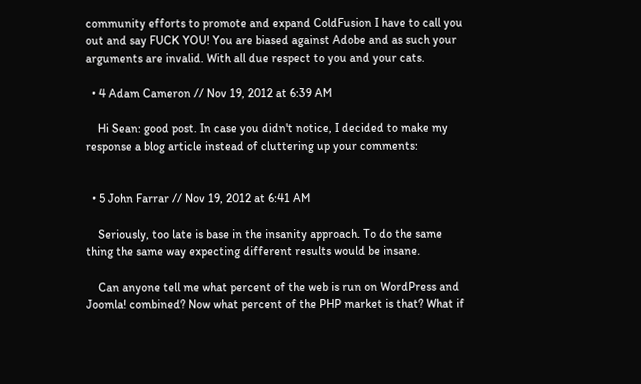community efforts to promote and expand ColdFusion I have to call you out and say FUCK YOU! You are biased against Adobe and as such your arguments are invalid. With all due respect to you and your cats.

  • 4 Adam Cameron // Nov 19, 2012 at 6:39 AM

    Hi Sean: good post. In case you didn't notice, I decided to make my response a blog article instead of cluttering up your comments:


  • 5 John Farrar // Nov 19, 2012 at 6:41 AM

    Seriously, too late is base in the insanity approach. To do the same thing the same way expecting different results would be insane.

    Can anyone tell me what percent of the web is run on WordPress and Joomla! combined? Now what percent of the PHP market is that? What if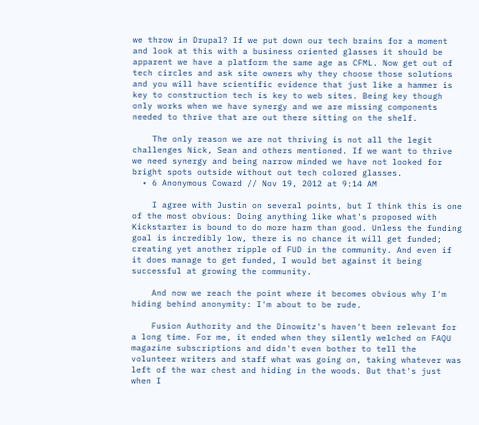we throw in Drupal? If we put down our tech brains for a moment and look at this with a business oriented glasses it should be apparent we have a platform the same age as CFML. Now get out of tech circles and ask site owners why they choose those solutions and you will have scientific evidence that just like a hammer is key to construction tech is key to web sites. Being key though only works when we have synergy and we are missing components needed to thrive that are out there sitting on the shelf.

    The only reason we are not thriving is not all the legit challenges Nick, Sean and others mentioned. If we want to thrive we need synergy and being narrow minded we have not looked for bright spots outside without out tech colored glasses.
  • 6 Anonymous Coward // Nov 19, 2012 at 9:14 AM

    I agree with Justin on several points, but I think this is one of the most obvious: Doing anything like what's proposed with Kickstarter is bound to do more harm than good. Unless the funding goal is incredibly low, there is no chance it will get funded; creating yet another ripple of FUD in the community. And even if it does manage to get funded, I would bet against it being successful at growing the community.

    And now we reach the point where it becomes obvious why I'm hiding behind anonymity: I'm about to be rude.

    Fusion Authority and the Dinowitz's haven't been relevant for a long time. For me, it ended when they silently welched on FAQU magazine subscriptions and didn't even bother to tell the volunteer writers and staff what was going on, taking whatever was left of the war chest and hiding in the woods. But that's just when I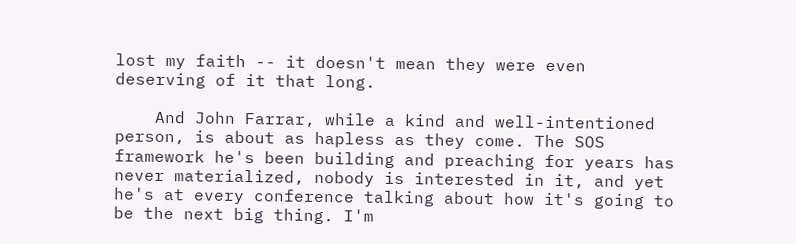lost my faith -- it doesn't mean they were even deserving of it that long.

    And John Farrar, while a kind and well-intentioned person, is about as hapless as they come. The SOS framework he's been building and preaching for years has never materialized, nobody is interested in it, and yet he's at every conference talking about how it's going to be the next big thing. I'm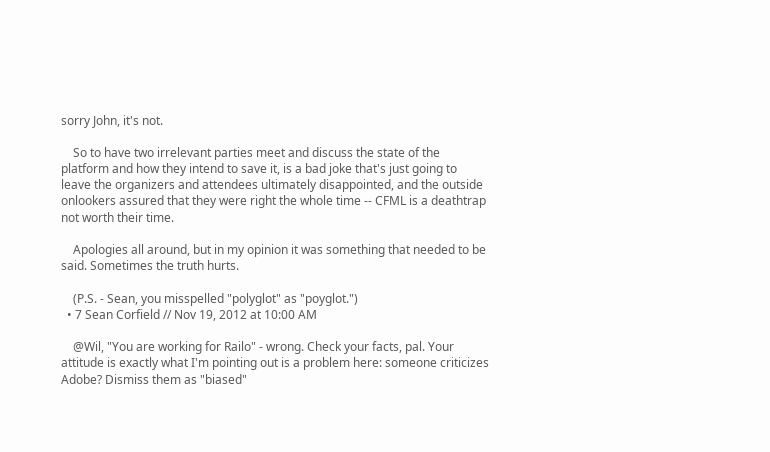sorry John, it's not.

    So to have two irrelevant parties meet and discuss the state of the platform and how they intend to save it, is a bad joke that's just going to leave the organizers and attendees ultimately disappointed, and the outside onlookers assured that they were right the whole time -- CFML is a deathtrap not worth their time.

    Apologies all around, but in my opinion it was something that needed to be said. Sometimes the truth hurts.

    (P.S. - Sean, you misspelled "polyglot" as "poyglot.")
  • 7 Sean Corfield // Nov 19, 2012 at 10:00 AM

    @Wil, "You are working for Railo" - wrong. Check your facts, pal. Your attitude is exactly what I'm pointing out is a problem here: someone criticizes Adobe? Dismiss them as "biased"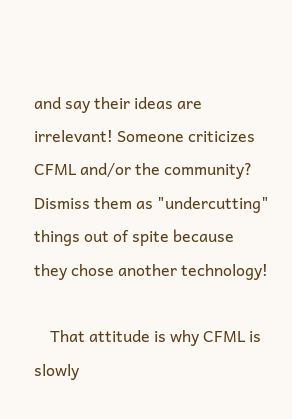and say their ideas are irrelevant! Someone criticizes CFML and/or the community? Dismiss them as "undercutting" things out of spite because they chose another technology!

    That attitude is why CFML is slowly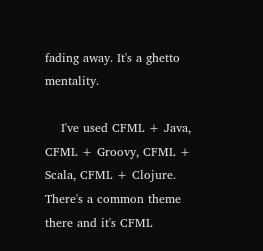fading away. It's a ghetto mentality.

    I've used CFML + Java, CFML + Groovy, CFML + Scala, CFML + Clojure. There's a common theme there and it's CFML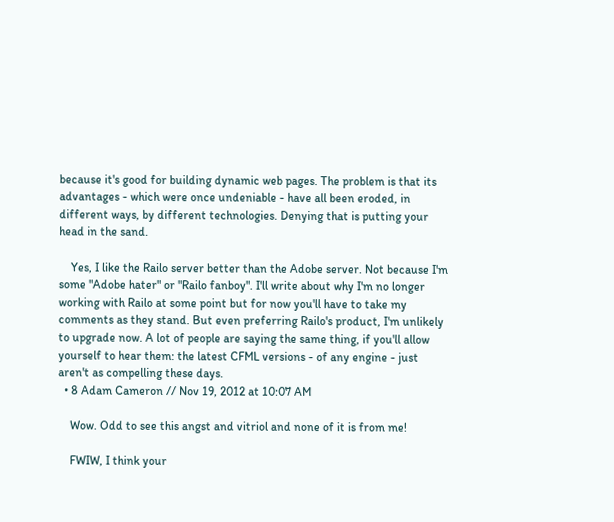because it's good for building dynamic web pages. The problem is that its advantages - which were once undeniable - have all been eroded, in different ways, by different technologies. Denying that is putting your head in the sand.

    Yes, I like the Railo server better than the Adobe server. Not because I'm some "Adobe hater" or "Railo fanboy". I'll write about why I'm no longer working with Railo at some point but for now you'll have to take my comments as they stand. But even preferring Railo's product, I'm unlikely to upgrade now. A lot of people are saying the same thing, if you'll allow yourself to hear them: the latest CFML versions - of any engine - just aren't as compelling these days.
  • 8 Adam Cameron // Nov 19, 2012 at 10:07 AM

    Wow. Odd to see this angst and vitriol and none of it is from me!

    FWIW, I think your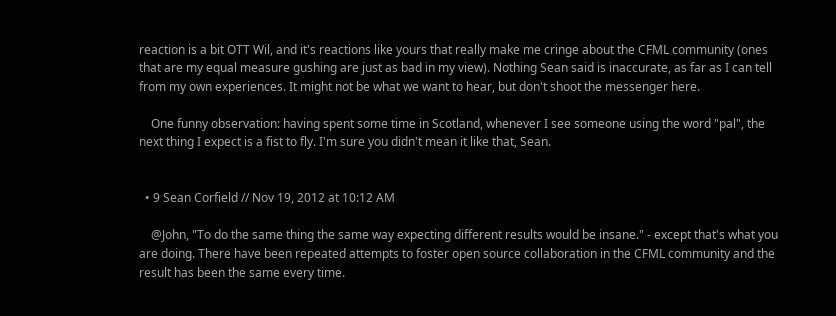reaction is a bit OTT Wil, and it's reactions like yours that really make me cringe about the CFML community (ones that are my equal measure gushing are just as bad in my view). Nothing Sean said is inaccurate, as far as I can tell from my own experiences. It might not be what we want to hear, but don't shoot the messenger here.

    One funny observation: having spent some time in Scotland, whenever I see someone using the word "pal", the next thing I expect is a fist to fly. I'm sure you didn't mean it like that, Sean.


  • 9 Sean Corfield // Nov 19, 2012 at 10:12 AM

    @John, "To do the same thing the same way expecting different results would be insane." - except that's what you are doing. There have been repeated attempts to foster open source collaboration in the CFML community and the result has been the same every time.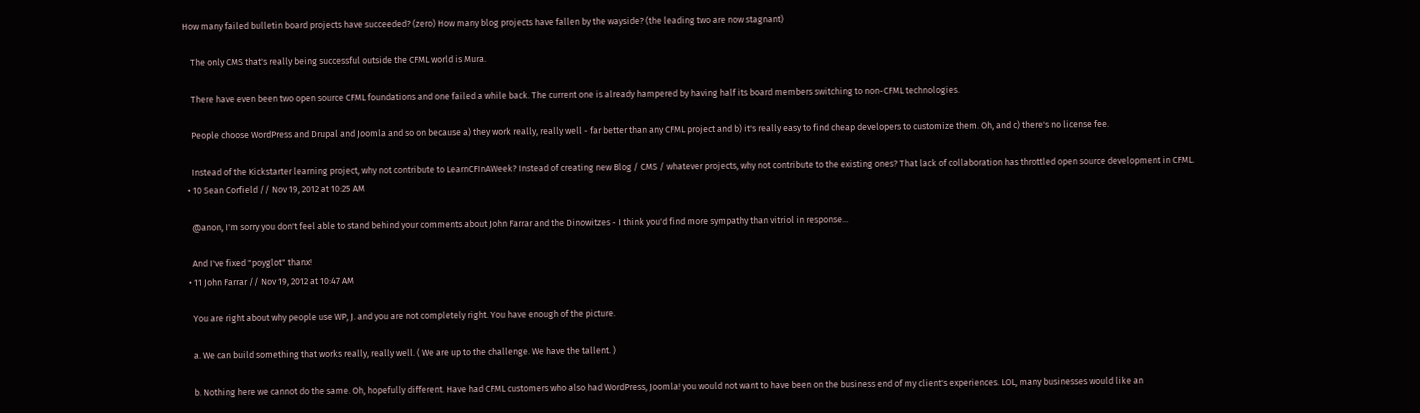How many failed bulletin board projects have succeeded? (zero) How many blog projects have fallen by the wayside? (the leading two are now stagnant)

    The only CMS that's really being successful outside the CFML world is Mura.

    There have even been two open source CFML foundations and one failed a while back. The current one is already hampered by having half its board members switching to non-CFML technologies.

    People choose WordPress and Drupal and Joomla and so on because a) they work really, really well - far better than any CFML project and b) it's really easy to find cheap developers to customize them. Oh, and c) there's no license fee.

    Instead of the Kickstarter learning project, why not contribute to LearnCFInAWeek? Instead of creating new Blog / CMS / whatever projects, why not contribute to the existing ones? That lack of collaboration has throttled open source development in CFML.
  • 10 Sean Corfield // Nov 19, 2012 at 10:25 AM

    @anon, I'm sorry you don't feel able to stand behind your comments about John Farrar and the Dinowitzes - I think you'd find more sympathy than vitriol in response...

    And I've fixed "poyglot" thanx!
  • 11 John Farrar // Nov 19, 2012 at 10:47 AM

    You are right about why people use WP, J. and you are not completely right. You have enough of the picture.

    a. We can build something that works really, really well. ( We are up to the challenge. We have the tallent. )

    b. Nothing here we cannot do the same. Oh, hopefully different. Have had CFML customers who also had WordPress, Joomla! you would not want to have been on the business end of my client's experiences. LOL, many businesses would like an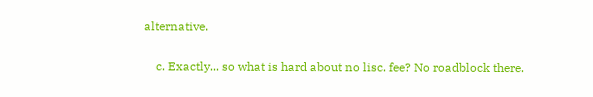alternative.

    c. Exactly... so what is hard about no lisc. fee? No roadblock there.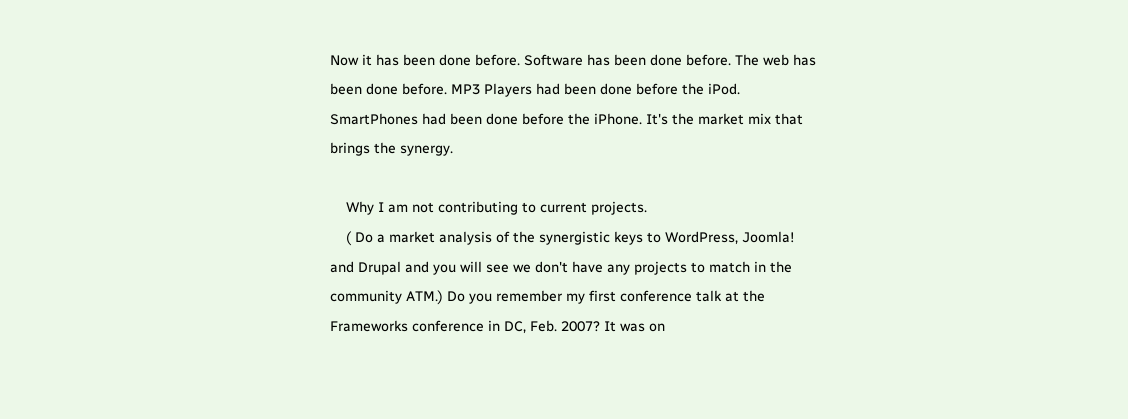Now it has been done before. Software has been done before. The web has been done before. MP3 Players had been done before the iPod. SmartPhones had been done before the iPhone. It's the market mix that brings the synergy.

    Why I am not contributing to current projects.
    ( Do a market analysis of the synergistic keys to WordPress, Joomla! and Drupal and you will see we don't have any projects to match in the community ATM.) Do you remember my first conference talk at the Frameworks conference in DC, Feb. 2007? It was on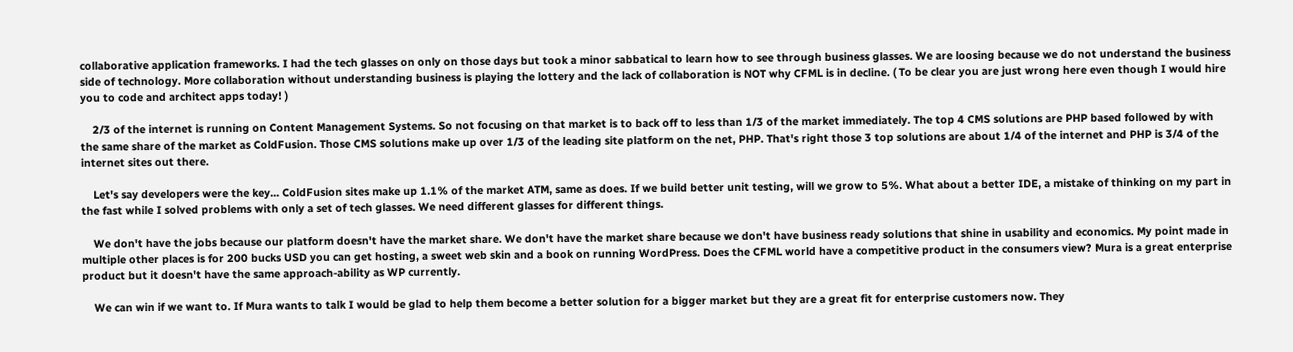collaborative application frameworks. I had the tech glasses on only on those days but took a minor sabbatical to learn how to see through business glasses. We are loosing because we do not understand the business side of technology. More collaboration without understanding business is playing the lottery and the lack of collaboration is NOT why CFML is in decline. ( To be clear you are just wrong here even though I would hire you to code and architect apps today! )

    2/3 of the internet is running on Content Management Systems. So not focusing on that market is to back off to less than 1/3 of the market immediately. The top 4 CMS solutions are PHP based followed by with the same share of the market as ColdFusion. Those CMS solutions make up over 1/3 of the leading site platform on the net, PHP. That's right those 3 top solutions are about 1/4 of the internet and PHP is 3/4 of the internet sites out there.

    Let's say developers were the key... ColdFusion sites make up 1.1% of the market ATM, same as does. If we build better unit testing, will we grow to 5%. What about a better IDE, a mistake of thinking on my part in the fast while I solved problems with only a set of tech glasses. We need different glasses for different things.

    We don't have the jobs because our platform doesn't have the market share. We don't have the market share because we don't have business ready solutions that shine in usability and economics. My point made in multiple other places is for 200 bucks USD you can get hosting, a sweet web skin and a book on running WordPress. Does the CFML world have a competitive product in the consumers view? Mura is a great enterprise product but it doesn't have the same approach-ability as WP currently.

    We can win if we want to. If Mura wants to talk I would be glad to help them become a better solution for a bigger market but they are a great fit for enterprise customers now. They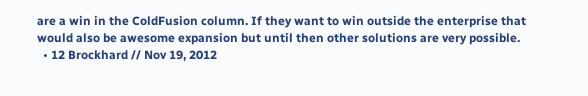are a win in the ColdFusion column. If they want to win outside the enterprise that would also be awesome expansion but until then other solutions are very possible.
  • 12 Brockhard // Nov 19, 2012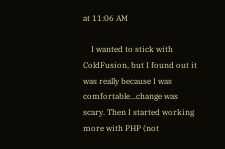at 11:06 AM

    I wanted to stick with ColdFusion, but I found out it was really because I was comfortable...change was scary. Then I started working more with PHP (not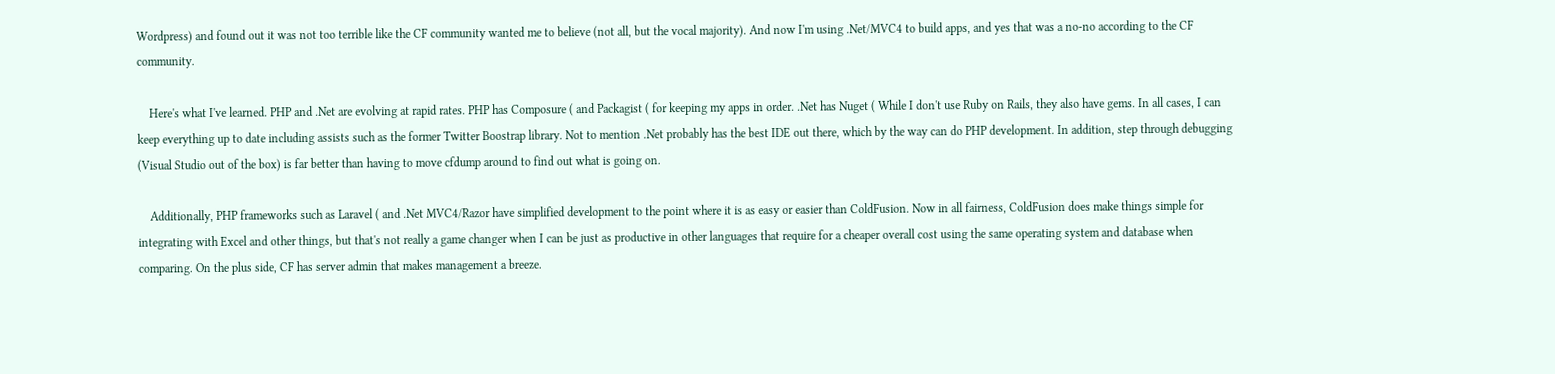Wordpress) and found out it was not too terrible like the CF community wanted me to believe (not all, but the vocal majority). And now I'm using .Net/MVC4 to build apps, and yes that was a no-no according to the CF community.

    Here's what I've learned. PHP and .Net are evolving at rapid rates. PHP has Composure ( and Packagist ( for keeping my apps in order. .Net has Nuget ( While I don't use Ruby on Rails, they also have gems. In all cases, I can keep everything up to date including assists such as the former Twitter Boostrap library. Not to mention .Net probably has the best IDE out there, which by the way can do PHP development. In addition, step through debugging (Visual Studio out of the box) is far better than having to move cfdump around to find out what is going on.

    Additionally, PHP frameworks such as Laravel ( and .Net MVC4/Razor have simplified development to the point where it is as easy or easier than ColdFusion. Now in all fairness, ColdFusion does make things simple for integrating with Excel and other things, but that's not really a game changer when I can be just as productive in other languages that require for a cheaper overall cost using the same operating system and database when comparing. On the plus side, CF has server admin that makes management a breeze.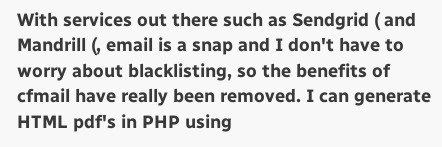With services out there such as Sendgrid ( and Mandrill (, email is a snap and I don't have to worry about blacklisting, so the benefits of cfmail have really been removed. I can generate HTML pdf's in PHP using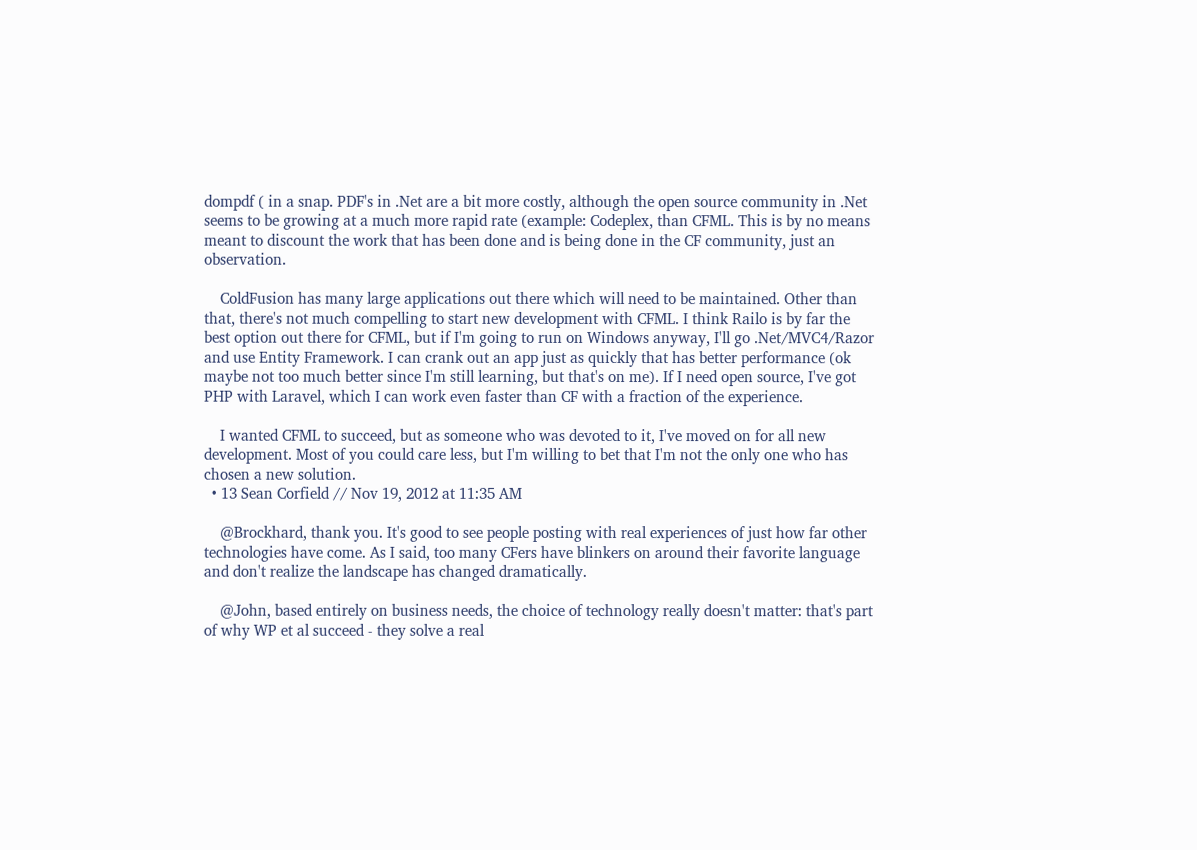dompdf ( in a snap. PDF's in .Net are a bit more costly, although the open source community in .Net seems to be growing at a much more rapid rate (example: Codeplex, than CFML. This is by no means meant to discount the work that has been done and is being done in the CF community, just an observation.

    ColdFusion has many large applications out there which will need to be maintained. Other than that, there's not much compelling to start new development with CFML. I think Railo is by far the best option out there for CFML, but if I'm going to run on Windows anyway, I'll go .Net/MVC4/Razor and use Entity Framework. I can crank out an app just as quickly that has better performance (ok maybe not too much better since I'm still learning, but that's on me). If I need open source, I've got PHP with Laravel, which I can work even faster than CF with a fraction of the experience.

    I wanted CFML to succeed, but as someone who was devoted to it, I've moved on for all new development. Most of you could care less, but I'm willing to bet that I'm not the only one who has chosen a new solution.
  • 13 Sean Corfield // Nov 19, 2012 at 11:35 AM

    @Brockhard, thank you. It's good to see people posting with real experiences of just how far other technologies have come. As I said, too many CFers have blinkers on around their favorite language and don't realize the landscape has changed dramatically.

    @John, based entirely on business needs, the choice of technology really doesn't matter: that's part of why WP et al succeed - they solve a real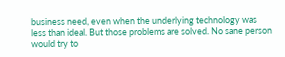business need, even when the underlying technology was less than ideal. But those problems are solved. No sane person would try to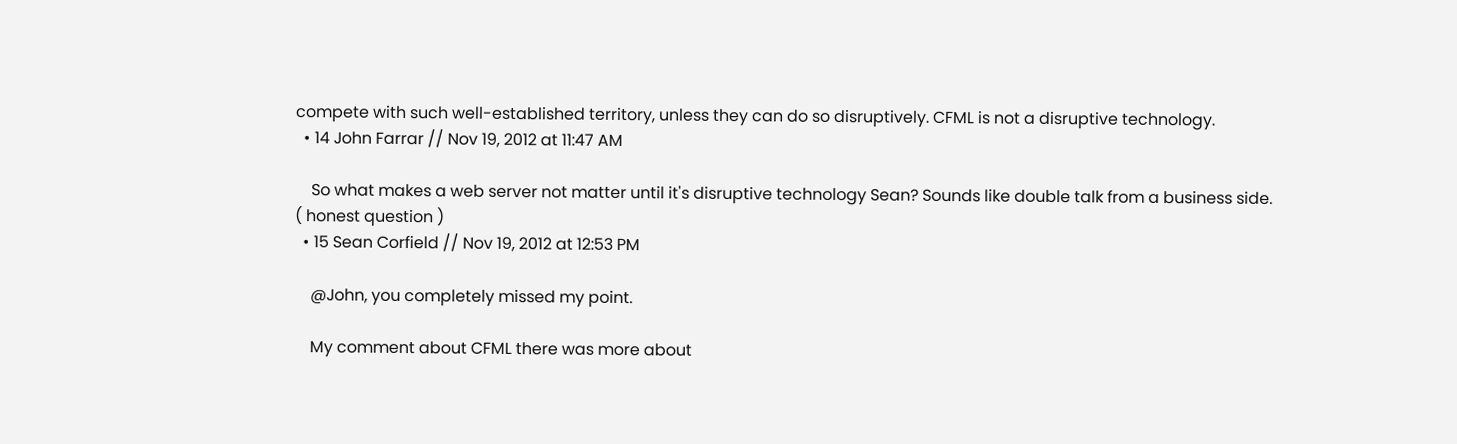compete with such well-established territory, unless they can do so disruptively. CFML is not a disruptive technology.
  • 14 John Farrar // Nov 19, 2012 at 11:47 AM

    So what makes a web server not matter until it's disruptive technology Sean? Sounds like double talk from a business side. ( honest question )
  • 15 Sean Corfield // Nov 19, 2012 at 12:53 PM

    @John, you completely missed my point.

    My comment about CFML there was more about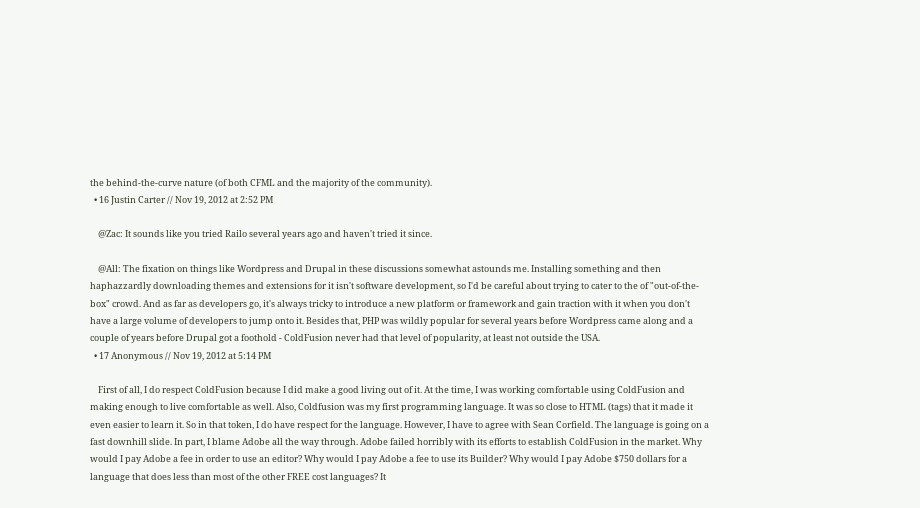the behind-the-curve nature (of both CFML and the majority of the community).
  • 16 Justin Carter // Nov 19, 2012 at 2:52 PM

    @Zac: It sounds like you tried Railo several years ago and haven't tried it since.

    @All: The fixation on things like Wordpress and Drupal in these discussions somewhat astounds me. Installing something and then haphazzardly downloading themes and extensions for it isn't software development, so I'd be careful about trying to cater to the of "out-of-the-box" crowd. And as far as developers go, it's always tricky to introduce a new platform or framework and gain traction with it when you don't have a large volume of developers to jump onto it. Besides that, PHP was wildly popular for several years before Wordpress came along and a couple of years before Drupal got a foothold - ColdFusion never had that level of popularity, at least not outside the USA.
  • 17 Anonymous // Nov 19, 2012 at 5:14 PM

    First of all, I do respect ColdFusion because I did make a good living out of it. At the time, I was working comfortable using ColdFusion and making enough to live comfortable as well. Also, Coldfusion was my first programming language. It was so close to HTML (tags) that it made it even easier to learn it. So in that token, I do have respect for the language. However, I have to agree with Sean Corfield. The language is going on a fast downhill slide. In part, I blame Adobe all the way through. Adobe failed horribly with its efforts to establish ColdFusion in the market. Why would I pay Adobe a fee in order to use an editor? Why would I pay Adobe a fee to use its Builder? Why would I pay Adobe $750 dollars for a language that does less than most of the other FREE cost languages? It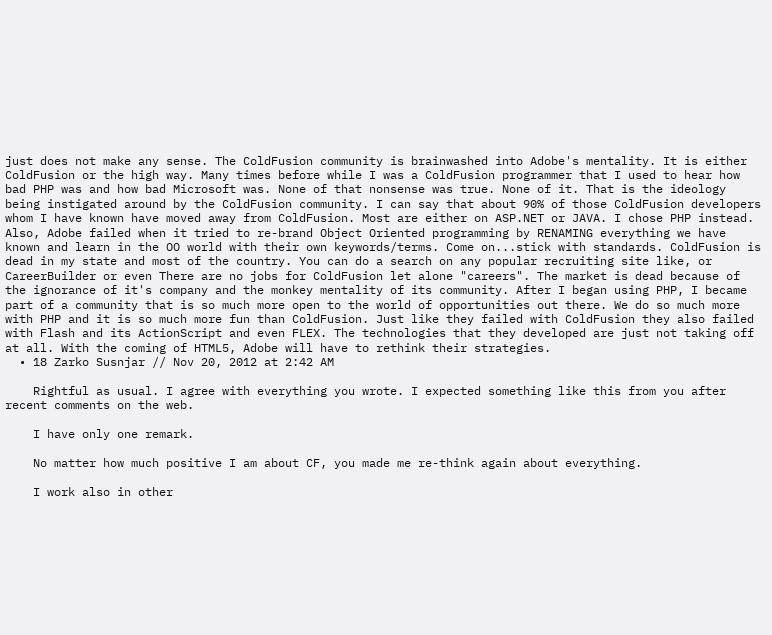just does not make any sense. The ColdFusion community is brainwashed into Adobe's mentality. It is either ColdFusion or the high way. Many times before while I was a ColdFusion programmer that I used to hear how bad PHP was and how bad Microsoft was. None of that nonsense was true. None of it. That is the ideology being instigated around by the ColdFusion community. I can say that about 90% of those ColdFusion developers whom I have known have moved away from ColdFusion. Most are either on ASP.NET or JAVA. I chose PHP instead. Also, Adobe failed when it tried to re-brand Object Oriented programming by RENAMING everything we have known and learn in the OO world with their own keywords/terms. Come on...stick with standards. ColdFusion is dead in my state and most of the country. You can do a search on any popular recruiting site like, or CareerBuilder or even There are no jobs for ColdFusion let alone "careers". The market is dead because of the ignorance of it's company and the monkey mentality of its community. After I began using PHP, I became part of a community that is so much more open to the world of opportunities out there. We do so much more with PHP and it is so much more fun than ColdFusion. Just like they failed with ColdFusion they also failed with Flash and its ActionScript and even FLEX. The technologies that they developed are just not taking off at all. With the coming of HTML5, Adobe will have to rethink their strategies.
  • 18 Zarko Susnjar // Nov 20, 2012 at 2:42 AM

    Rightful as usual. I agree with everything you wrote. I expected something like this from you after recent comments on the web.

    I have only one remark.

    No matter how much positive I am about CF, you made me re-think again about everything.

    I work also in other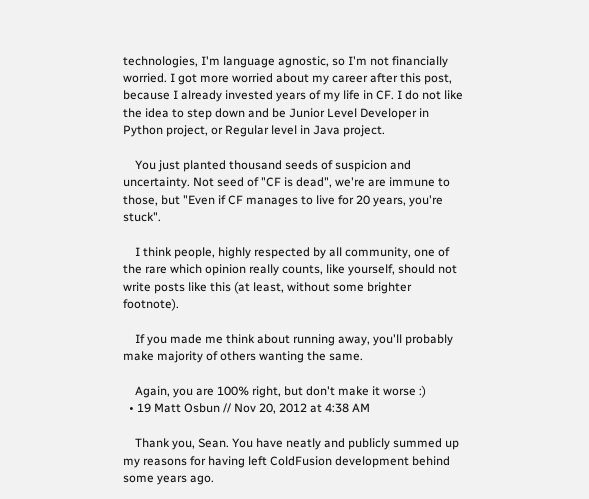technologies, I'm language agnostic, so I'm not financially worried. I got more worried about my career after this post, because I already invested years of my life in CF. I do not like the idea to step down and be Junior Level Developer in Python project, or Regular level in Java project.

    You just planted thousand seeds of suspicion and uncertainty. Not seed of "CF is dead", we're are immune to those, but "Even if CF manages to live for 20 years, you're stuck".

    I think people, highly respected by all community, one of the rare which opinion really counts, like yourself, should not write posts like this (at least, without some brighter footnote).

    If you made me think about running away, you'll probably make majority of others wanting the same.

    Again, you are 100% right, but don't make it worse :)
  • 19 Matt Osbun // Nov 20, 2012 at 4:38 AM

    Thank you, Sean. You have neatly and publicly summed up my reasons for having left ColdFusion development behind some years ago.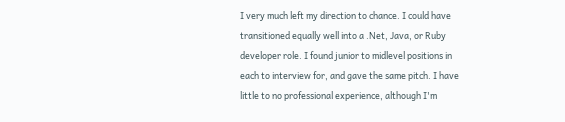I very much left my direction to chance. I could have transitioned equally well into a .Net, Java, or Ruby developer role. I found junior to midlevel positions in each to interview for, and gave the same pitch. I have little to no professional experience, although I'm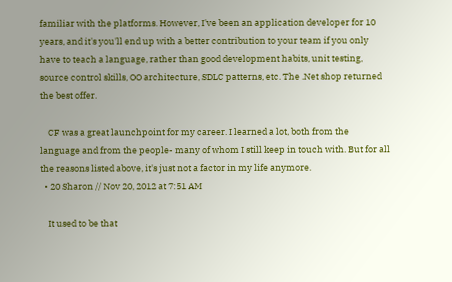familiar with the platforms. However, I've been an application developer for 10 years, and it's you'll end up with a better contribution to your team if you only have to teach a language, rather than good development habits, unit testing, source control skills, OO architecture, SDLC patterns, etc. The .Net shop returned the best offer.

    CF was a great launchpoint for my career. I learned a lot, both from the language and from the people- many of whom I still keep in touch with. But for all the reasons listed above, it's just not a factor in my life anymore.
  • 20 Sharon // Nov 20, 2012 at 7:51 AM

    It used to be that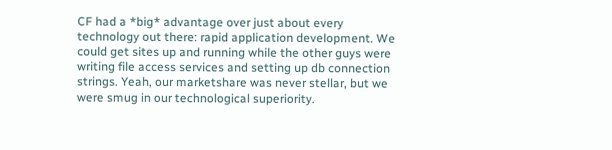CF had a *big* advantage over just about every technology out there: rapid application development. We could get sites up and running while the other guys were writing file access services and setting up db connection strings. Yeah, our marketshare was never stellar, but we were smug in our technological superiority.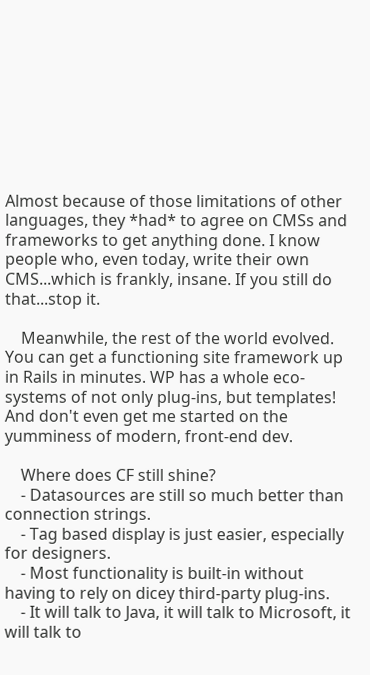Almost because of those limitations of other languages, they *had* to agree on CMSs and frameworks to get anything done. I know people who, even today, write their own CMS...which is frankly, insane. If you still do that...stop it.

    Meanwhile, the rest of the world evolved. You can get a functioning site framework up in Rails in minutes. WP has a whole eco-systems of not only plug-ins, but templates! And don't even get me started on the yumminess of modern, front-end dev.

    Where does CF still shine?
    - Datasources are still so much better than connection strings.
    - Tag based display is just easier, especially for designers.
    - Most functionality is built-in without having to rely on dicey third-party plug-ins.
    - It will talk to Java, it will talk to Microsoft, it will talk to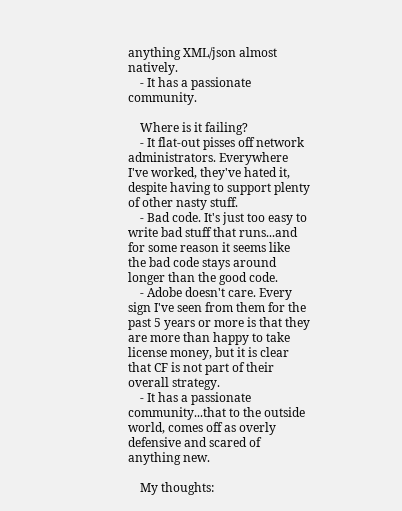anything XML/json almost natively.
    - It has a passionate community.

    Where is it failing?
    - It flat-out pisses off network administrators. Everywhere I've worked, they've hated it, despite having to support plenty of other nasty stuff.
    - Bad code. It's just too easy to write bad stuff that runs...and for some reason it seems like the bad code stays around longer than the good code.
    - Adobe doesn't care. Every sign I've seen from them for the past 5 years or more is that they are more than happy to take license money, but it is clear that CF is not part of their overall strategy.
    - It has a passionate community...that to the outside world, comes off as overly defensive and scared of anything new.

    My thoughts: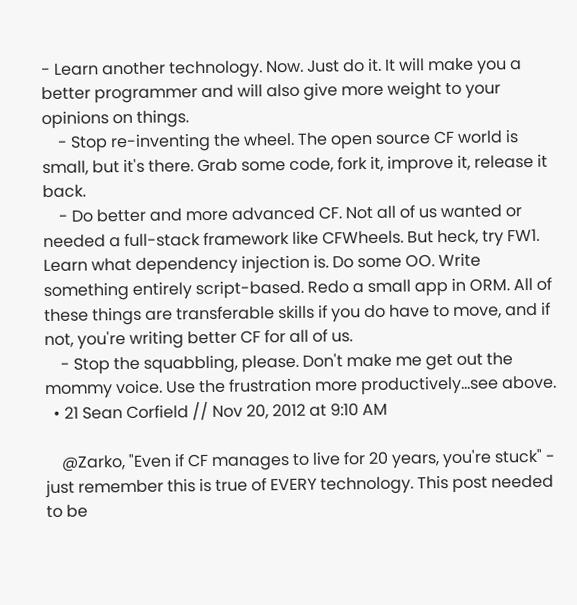- Learn another technology. Now. Just do it. It will make you a better programmer and will also give more weight to your opinions on things.
    - Stop re-inventing the wheel. The open source CF world is small, but it's there. Grab some code, fork it, improve it, release it back.
    - Do better and more advanced CF. Not all of us wanted or needed a full-stack framework like CFWheels. But heck, try FW1. Learn what dependency injection is. Do some OO. Write something entirely script-based. Redo a small app in ORM. All of these things are transferable skills if you do have to move, and if not, you're writing better CF for all of us.
    - Stop the squabbling, please. Don't make me get out the mommy voice. Use the frustration more productively...see above.
  • 21 Sean Corfield // Nov 20, 2012 at 9:10 AM

    @Zarko, "Even if CF manages to live for 20 years, you're stuck" - just remember this is true of EVERY technology. This post needed to be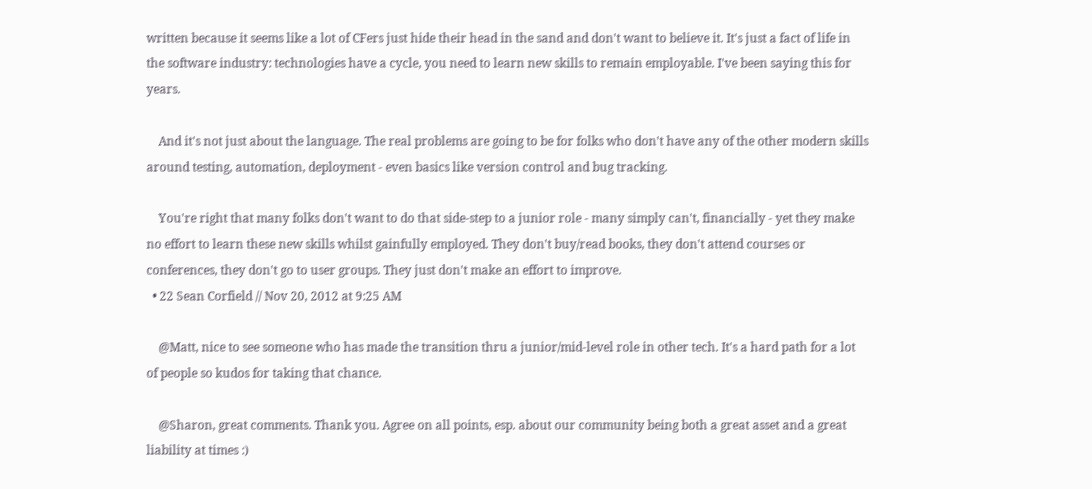written because it seems like a lot of CFers just hide their head in the sand and don't want to believe it. It's just a fact of life in the software industry: technologies have a cycle, you need to learn new skills to remain employable. I've been saying this for years.

    And it's not just about the language. The real problems are going to be for folks who don't have any of the other modern skills around testing, automation, deployment - even basics like version control and bug tracking.

    You're right that many folks don't want to do that side-step to a junior role - many simply can't, financially - yet they make no effort to learn these new skills whilst gainfully employed. They don't buy/read books, they don't attend courses or conferences, they don't go to user groups. They just don't make an effort to improve.
  • 22 Sean Corfield // Nov 20, 2012 at 9:25 AM

    @Matt, nice to see someone who has made the transition thru a junior/mid-level role in other tech. It's a hard path for a lot of people so kudos for taking that chance.

    @Sharon, great comments. Thank you. Agree on all points, esp. about our community being both a great asset and a great liability at times :)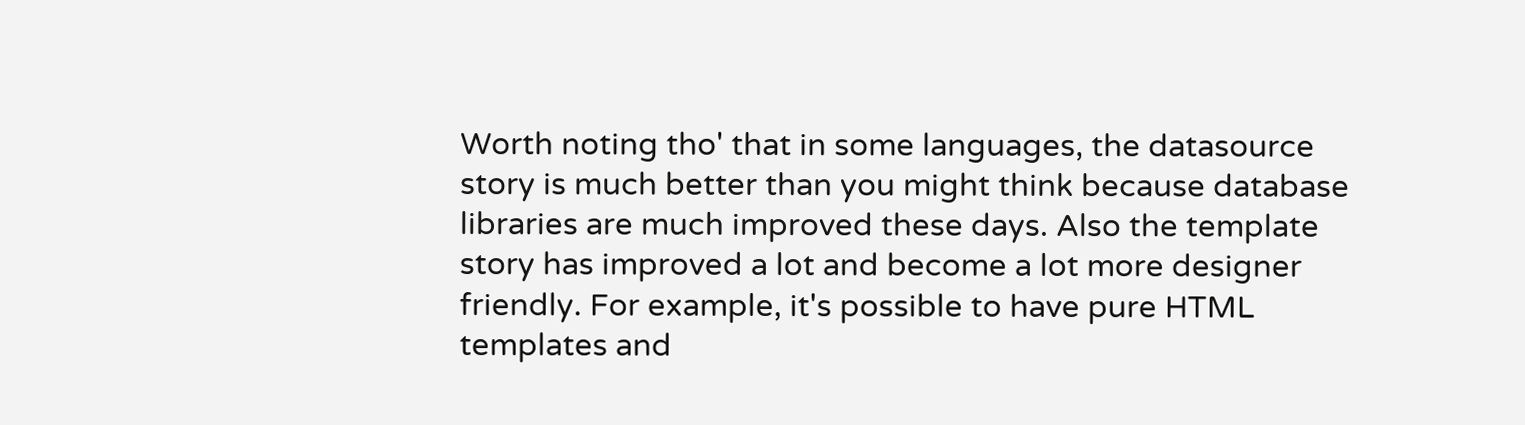Worth noting tho' that in some languages, the datasource story is much better than you might think because database libraries are much improved these days. Also the template story has improved a lot and become a lot more designer friendly. For example, it's possible to have pure HTML templates and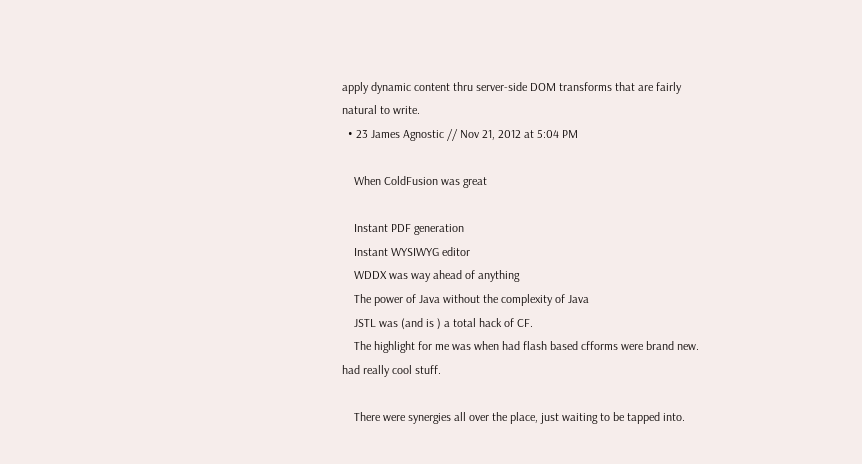apply dynamic content thru server-side DOM transforms that are fairly natural to write.
  • 23 James Agnostic // Nov 21, 2012 at 5:04 PM

    When ColdFusion was great

    Instant PDF generation
    Instant WYSIWYG editor
    WDDX was way ahead of anything
    The power of Java without the complexity of Java
    JSTL was (and is ) a total hack of CF.
    The highlight for me was when had flash based cfforms were brand new. had really cool stuff.

    There were synergies all over the place, just waiting to be tapped into.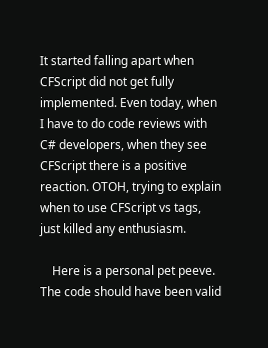It started falling apart when CFScript did not get fully implemented. Even today, when I have to do code reviews with C# developers, when they see CFScript there is a positive reaction. OTOH, trying to explain when to use CFScript vs tags, just killed any enthusiasm.

    Here is a personal pet peeve. The code should have been valid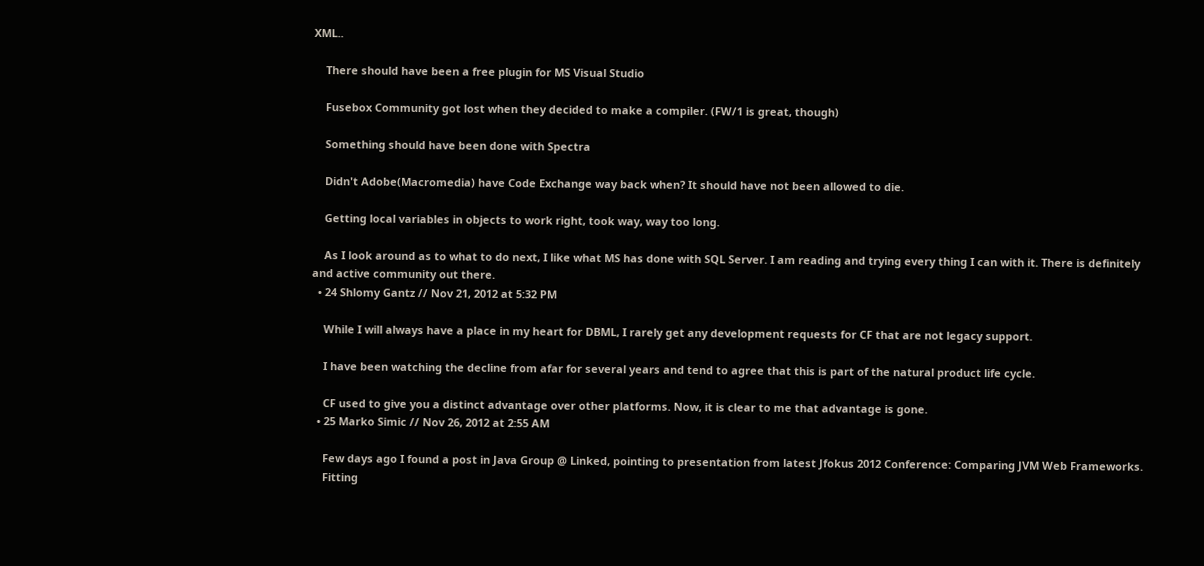XML..

    There should have been a free plugin for MS Visual Studio

    Fusebox Community got lost when they decided to make a compiler. (FW/1 is great, though)

    Something should have been done with Spectra

    Didn't Adobe(Macromedia) have Code Exchange way back when? It should have not been allowed to die.

    Getting local variables in objects to work right, took way, way too long.

    As I look around as to what to do next, I like what MS has done with SQL Server. I am reading and trying every thing I can with it. There is definitely and active community out there.
  • 24 Shlomy Gantz // Nov 21, 2012 at 5:32 PM

    While I will always have a place in my heart for DBML, I rarely get any development requests for CF that are not legacy support.

    I have been watching the decline from afar for several years and tend to agree that this is part of the natural product life cycle.

    CF used to give you a distinct advantage over other platforms. Now, it is clear to me that advantage is gone.
  • 25 Marko Simic // Nov 26, 2012 at 2:55 AM

    Few days ago I found a post in Java Group @ Linked, pointing to presentation from latest Jfokus 2012 Conference: Comparing JVM Web Frameworks.
    Fitting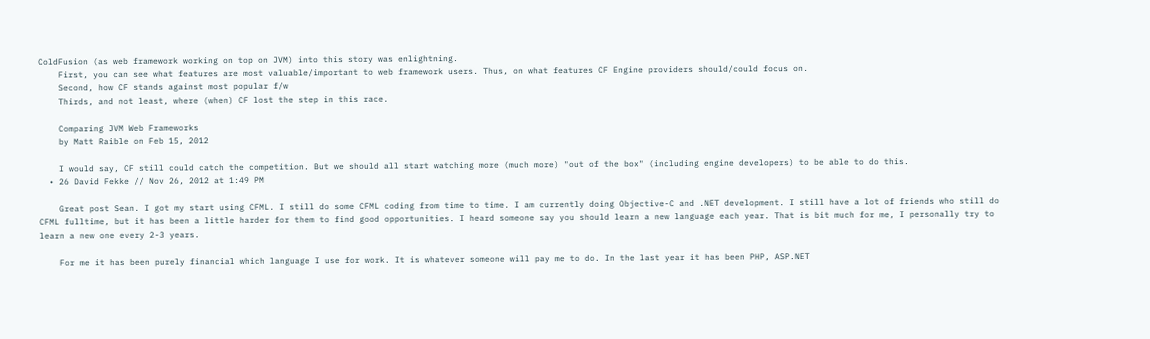ColdFusion (as web framework working on top on JVM) into this story was enlightning.
    First, you can see what features are most valuable/important to web framework users. Thus, on what features CF Engine providers should/could focus on.
    Second, how CF stands against most popular f/w
    Thirds, and not least, where (when) CF lost the step in this race.

    Comparing JVM Web Frameworks
    by Matt Raible on Feb 15, 2012

    I would say, CF still could catch the competition. But we should all start watching more (much more) "out of the box" (including engine developers) to be able to do this.
  • 26 David Fekke // Nov 26, 2012 at 1:49 PM

    Great post Sean. I got my start using CFML. I still do some CFML coding from time to time. I am currently doing Objective-C and .NET development. I still have a lot of friends who still do CFML fulltime, but it has been a little harder for them to find good opportunities. I heard someone say you should learn a new language each year. That is bit much for me, I personally try to learn a new one every 2-3 years.

    For me it has been purely financial which language I use for work. It is whatever someone will pay me to do. In the last year it has been PHP, ASP.NET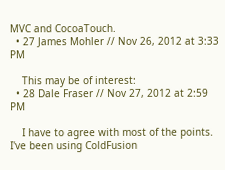MVC and CocoaTouch.
  • 27 James Mohler // Nov 26, 2012 at 3:33 PM

    This may be of interest:
  • 28 Dale Fraser // Nov 27, 2012 at 2:59 PM

    I have to agree with most of the points. I've been using ColdFusion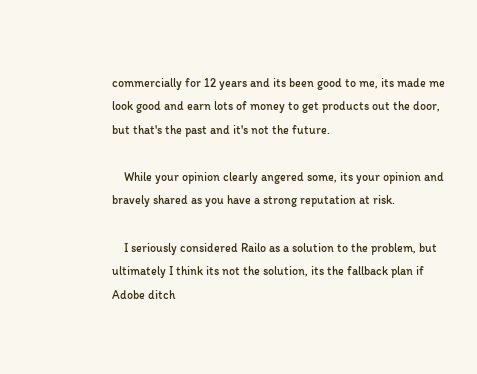commercially for 12 years and its been good to me, its made me look good and earn lots of money to get products out the door, but that's the past and it's not the future.

    While your opinion clearly angered some, its your opinion and bravely shared as you have a strong reputation at risk.

    I seriously considered Railo as a solution to the problem, but ultimately I think its not the solution, its the fallback plan if Adobe ditch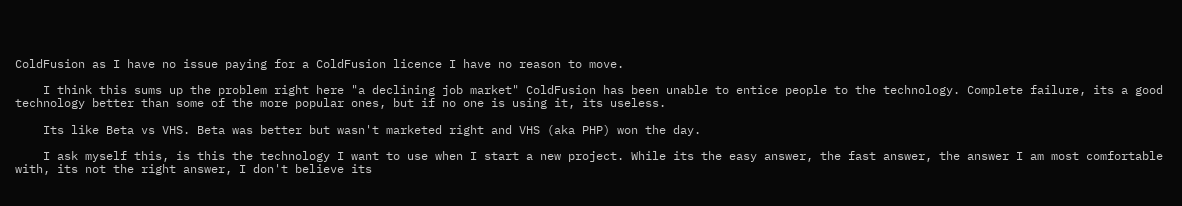ColdFusion as I have no issue paying for a ColdFusion licence I have no reason to move.

    I think this sums up the problem right here "a declining job market" ColdFusion has been unable to entice people to the technology. Complete failure, its a good technology better than some of the more popular ones, but if no one is using it, its useless.

    Its like Beta vs VHS. Beta was better but wasn't marketed right and VHS (aka PHP) won the day.

    I ask myself this, is this the technology I want to use when I start a new project. While its the easy answer, the fast answer, the answer I am most comfortable with, its not the right answer, I don't believe its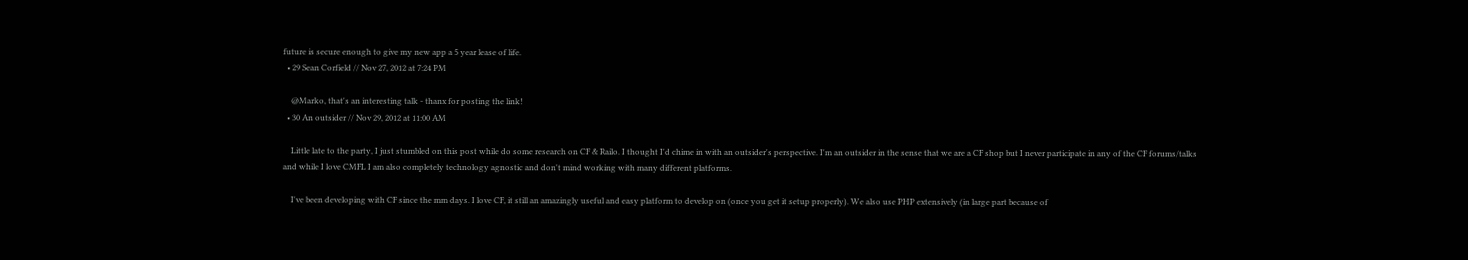future is secure enough to give my new app a 5 year lease of life.
  • 29 Sean Corfield // Nov 27, 2012 at 7:24 PM

    @Marko, that's an interesting talk - thanx for posting the link!
  • 30 An outsider // Nov 29, 2012 at 11:00 AM

    Little late to the party, I just stumbled on this post while do some research on CF & Railo. I thought I'd chime in with an outsider's perspective. I'm an outsider in the sense that we are a CF shop but I never participate in any of the CF forums/talks and while I love CMFL I am also completely technology agnostic and don't mind working with many different platforms.

    I've been developing with CF since the mm days. I love CF, it still an amazingly useful and easy platform to develop on (once you get it setup properly). We also use PHP extensively (in large part because of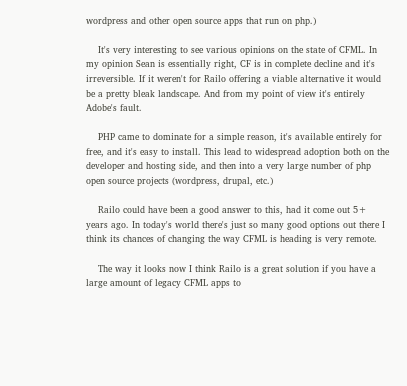wordpress and other open source apps that run on php.)

    It's very interesting to see various opinions on the state of CFML. In my opinion Sean is essentially right, CF is in complete decline and it's irreversible. If it weren't for Railo offering a viable alternative it would be a pretty bleak landscape. And from my point of view it's entirely Adobe's fault.

    PHP came to dominate for a simple reason, it's available entirely for free, and it's easy to install. This lead to widespread adoption both on the developer and hosting side, and then into a very large number of php open source projects (wordpress, drupal, etc.)

    Railo could have been a good answer to this, had it come out 5+ years ago. In today's world there's just so many good options out there I think its chances of changing the way CFML is heading is very remote.

    The way it looks now I think Railo is a great solution if you have a large amount of legacy CFML apps to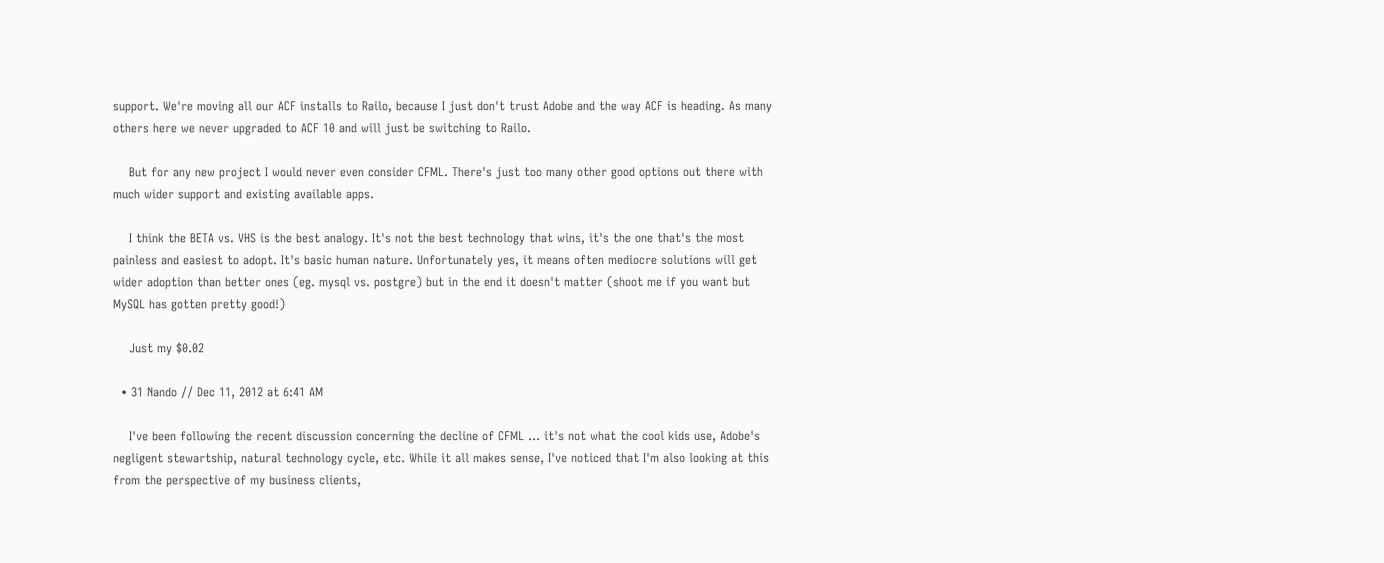support. We're moving all our ACF installs to Railo, because I just don't trust Adobe and the way ACF is heading. As many others here we never upgraded to ACF 10 and will just be switching to Railo.

    But for any new project I would never even consider CFML. There's just too many other good options out there with much wider support and existing available apps.

    I think the BETA vs. VHS is the best analogy. It's not the best technology that wins, it's the one that's the most painless and easiest to adopt. It's basic human nature. Unfortunately yes, it means often mediocre solutions will get wider adoption than better ones (eg. mysql vs. postgre) but in the end it doesn't matter (shoot me if you want but MySQL has gotten pretty good!)

    Just my $0.02

  • 31 Nando // Dec 11, 2012 at 6:41 AM

    I've been following the recent discussion concerning the decline of CFML ... it's not what the cool kids use, Adobe's negligent stewartship, natural technology cycle, etc. While it all makes sense, I've noticed that I'm also looking at this from the perspective of my business clients,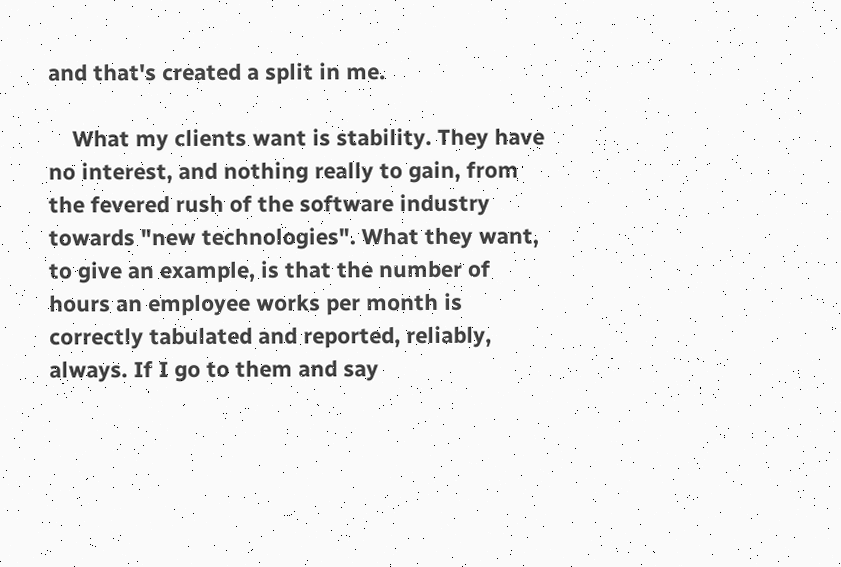and that's created a split in me.

    What my clients want is stability. They have no interest, and nothing really to gain, from the fevered rush of the software industry towards "new technologies". What they want, to give an example, is that the number of hours an employee works per month is correctly tabulated and reported, reliably, always. If I go to them and say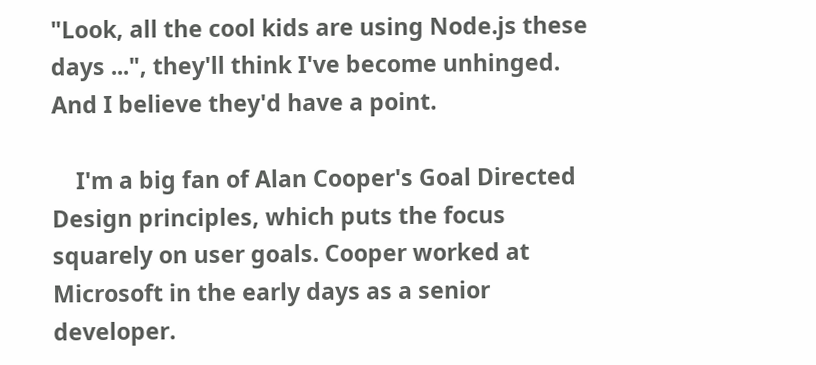"Look, all the cool kids are using Node.js these days ...", they'll think I've become unhinged. And I believe they'd have a point.

    I'm a big fan of Alan Cooper's Goal Directed Design principles, which puts the focus squarely on user goals. Cooper worked at Microsoft in the early days as a senior developer.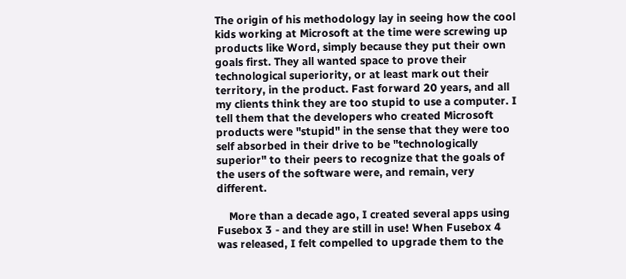The origin of his methodology lay in seeing how the cool kids working at Microsoft at the time were screwing up products like Word, simply because they put their own goals first. They all wanted space to prove their technological superiority, or at least mark out their territory, in the product. Fast forward 20 years, and all my clients think they are too stupid to use a computer. I tell them that the developers who created Microsoft products were "stupid" in the sense that they were too self absorbed in their drive to be "technologically superior" to their peers to recognize that the goals of the users of the software were, and remain, very different.

    More than a decade ago, I created several apps using Fusebox 3 - and they are still in use! When Fusebox 4 was released, I felt compelled to upgrade them to the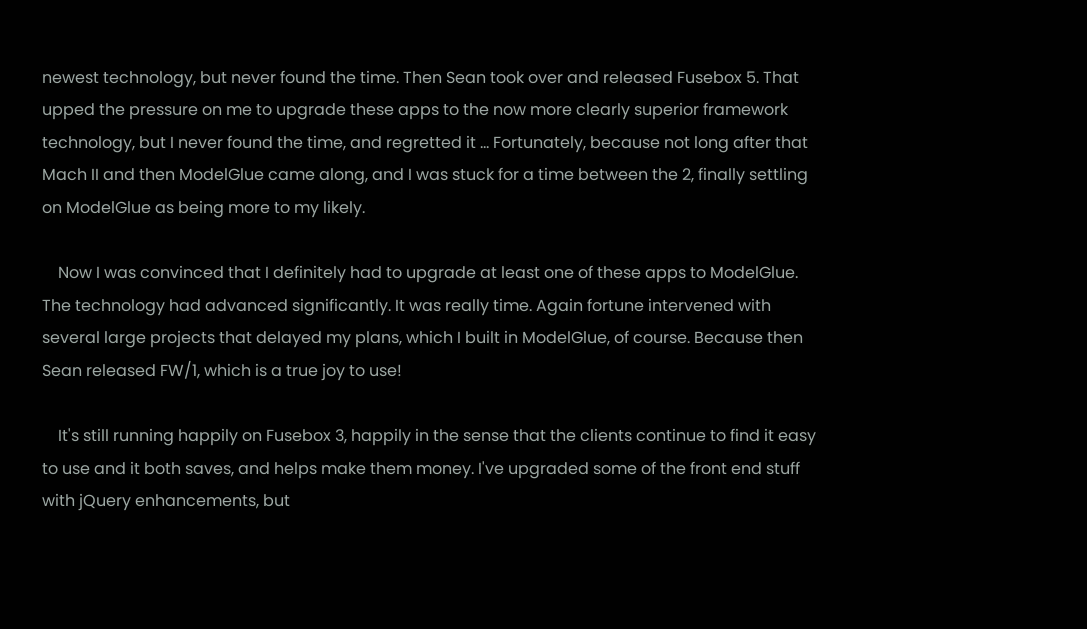newest technology, but never found the time. Then Sean took over and released Fusebox 5. That upped the pressure on me to upgrade these apps to the now more clearly superior framework technology, but I never found the time, and regretted it ... Fortunately, because not long after that Mach II and then ModelGlue came along, and I was stuck for a time between the 2, finally settling on ModelGlue as being more to my likely.

    Now I was convinced that I definitely had to upgrade at least one of these apps to ModelGlue. The technology had advanced significantly. It was really time. Again fortune intervened with several large projects that delayed my plans, which I built in ModelGlue, of course. Because then Sean released FW/1, which is a true joy to use!

    It's still running happily on Fusebox 3, happily in the sense that the clients continue to find it easy to use and it both saves, and helps make them money. I've upgraded some of the front end stuff with jQuery enhancements, but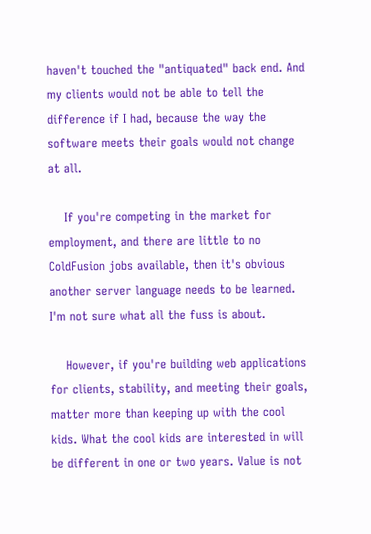haven't touched the "antiquated" back end. And my clients would not be able to tell the difference if I had, because the way the software meets their goals would not change at all.

    If you're competing in the market for employment, and there are little to no ColdFusion jobs available, then it's obvious another server language needs to be learned. I'm not sure what all the fuss is about.

    However, if you're building web applications for clients, stability, and meeting their goals, matter more than keeping up with the cool kids. What the cool kids are interested in will be different in one or two years. Value is not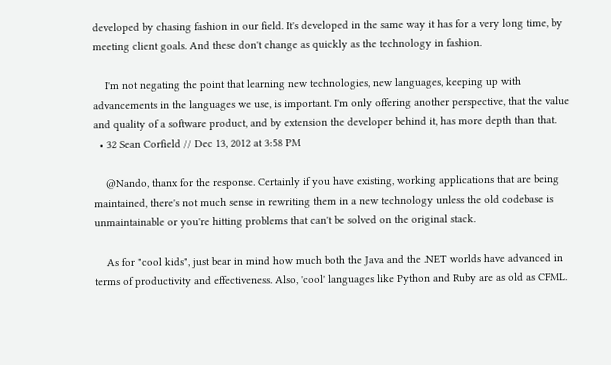developed by chasing fashion in our field. It's developed in the same way it has for a very long time, by meeting client goals. And these don't change as quickly as the technology in fashion.

    I'm not negating the point that learning new technologies, new languages, keeping up with advancements in the languages we use, is important. I'm only offering another perspective, that the value and quality of a software product, and by extension the developer behind it, has more depth than that.
  • 32 Sean Corfield // Dec 13, 2012 at 3:58 PM

    @Nando, thanx for the response. Certainly if you have existing, working applications that are being maintained, there's not much sense in rewriting them in a new technology unless the old codebase is unmaintainable or you're hitting problems that can't be solved on the original stack.

    As for "cool kids", just bear in mind how much both the Java and the .NET worlds have advanced in terms of productivity and effectiveness. Also, 'cool' languages like Python and Ruby are as old as CFML.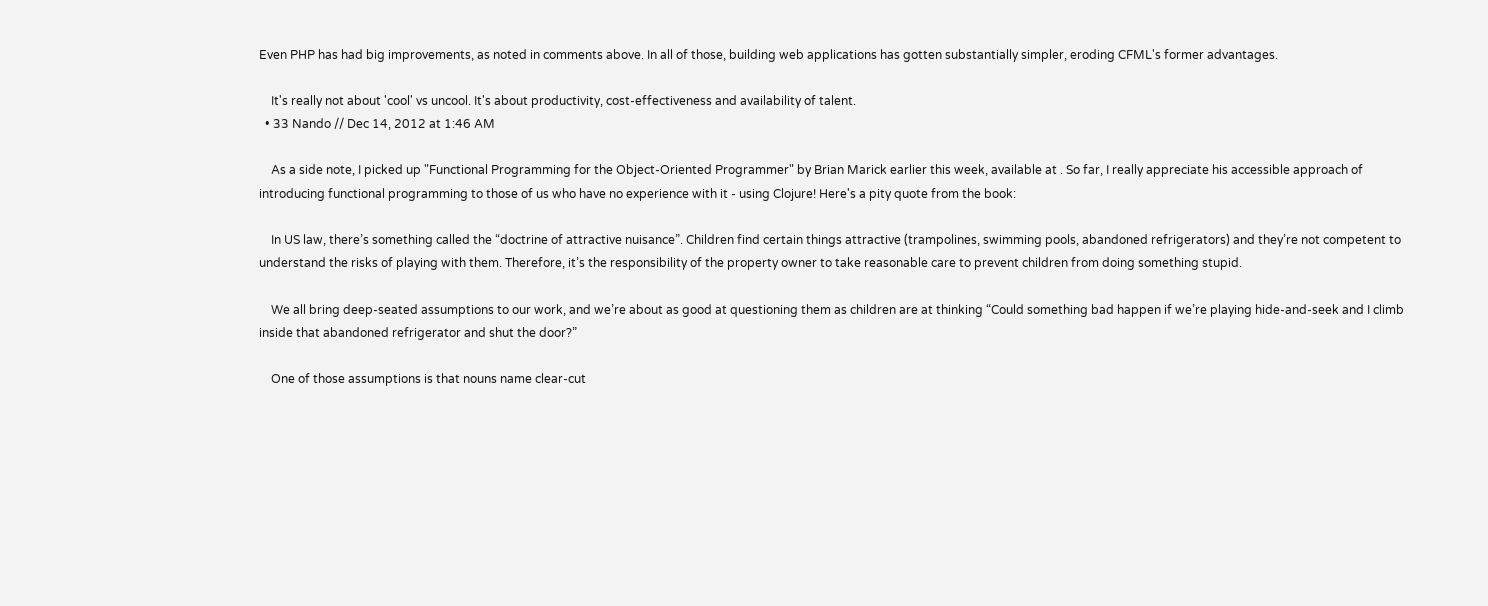Even PHP has had big improvements, as noted in comments above. In all of those, building web applications has gotten substantially simpler, eroding CFML's former advantages.

    It's really not about 'cool' vs uncool. It's about productivity, cost-effectiveness and availability of talent.
  • 33 Nando // Dec 14, 2012 at 1:46 AM

    As a side note, I picked up "Functional Programming for the Object-Oriented Programmer" by Brian Marick earlier this week, available at . So far, I really appreciate his accessible approach of introducing functional programming to those of us who have no experience with it - using Clojure! Here's a pity quote from the book:

    In US law, there’s something called the “doctrine of attractive nuisance”. Children find certain things attractive (trampolines, swimming pools, abandoned refrigerators) and they’re not competent to understand the risks of playing with them. Therefore, it’s the responsibility of the property owner to take reasonable care to prevent children from doing something stupid.

    We all bring deep-seated assumptions to our work, and we’re about as good at questioning them as children are at thinking “Could something bad happen if we’re playing hide-and-seek and I climb inside that abandoned refrigerator and shut the door?”

    One of those assumptions is that nouns name clear-cut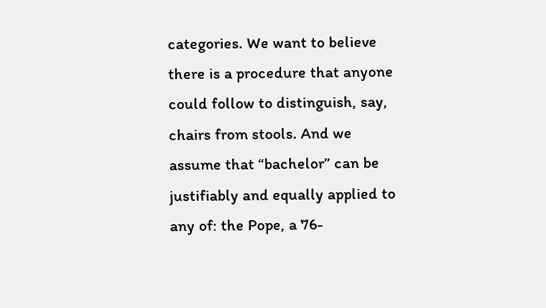categories. We want to believe there is a procedure that anyone could follow to distinguish, say, chairs from stools. And we assume that “bachelor” can be justifiably and equally applied to any of: the Pope, a 76-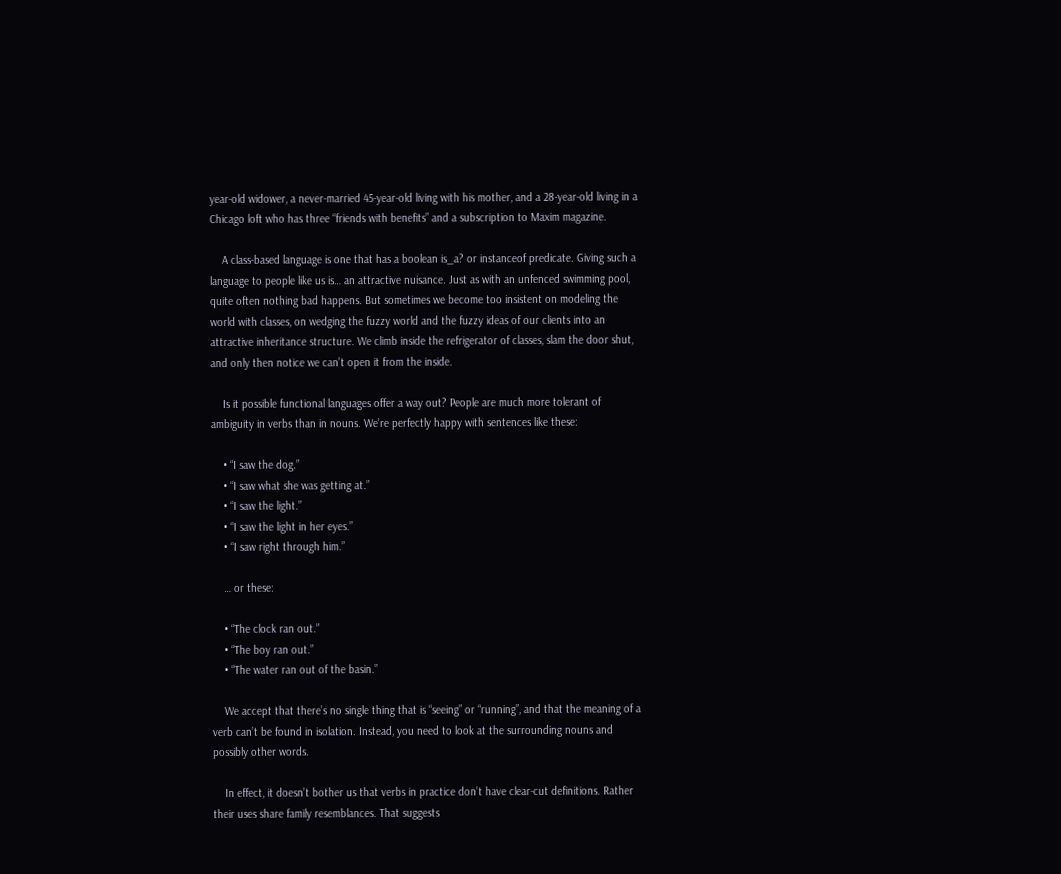year-old widower, a never-married 45-year-old living with his mother, and a 28-year-old living in a Chicago loft who has three “friends with benefits” and a subscription to Maxim magazine.

    A class-based language is one that has a boolean is_a? or instanceof predicate. Giving such a language to people like us is… an attractive nuisance. Just as with an unfenced swimming pool, quite often nothing bad happens. But sometimes we become too insistent on modeling the world with classes, on wedging the fuzzy world and the fuzzy ideas of our clients into an attractive inheritance structure. We climb inside the refrigerator of classes, slam the door shut, and only then notice we can’t open it from the inside.

    Is it possible functional languages offer a way out? People are much more tolerant of ambiguity in verbs than in nouns. We’re perfectly happy with sentences like these:

    • “I saw the dog.”
    • “I saw what she was getting at.”
    • “I saw the light.”
    • “I saw the light in her eyes.”
    • “I saw right through him.”

    … or these:

    • “The clock ran out.”
    • “The boy ran out.”
    • “The water ran out of the basin.”

    We accept that there’s no single thing that is “seeing” or “running”, and that the meaning of a verb can’t be found in isolation. Instead, you need to look at the surrounding nouns and possibly other words.

    In effect, it doesn’t bother us that verbs in practice don’t have clear-cut definitions. Rather their uses share family resemblances. That suggests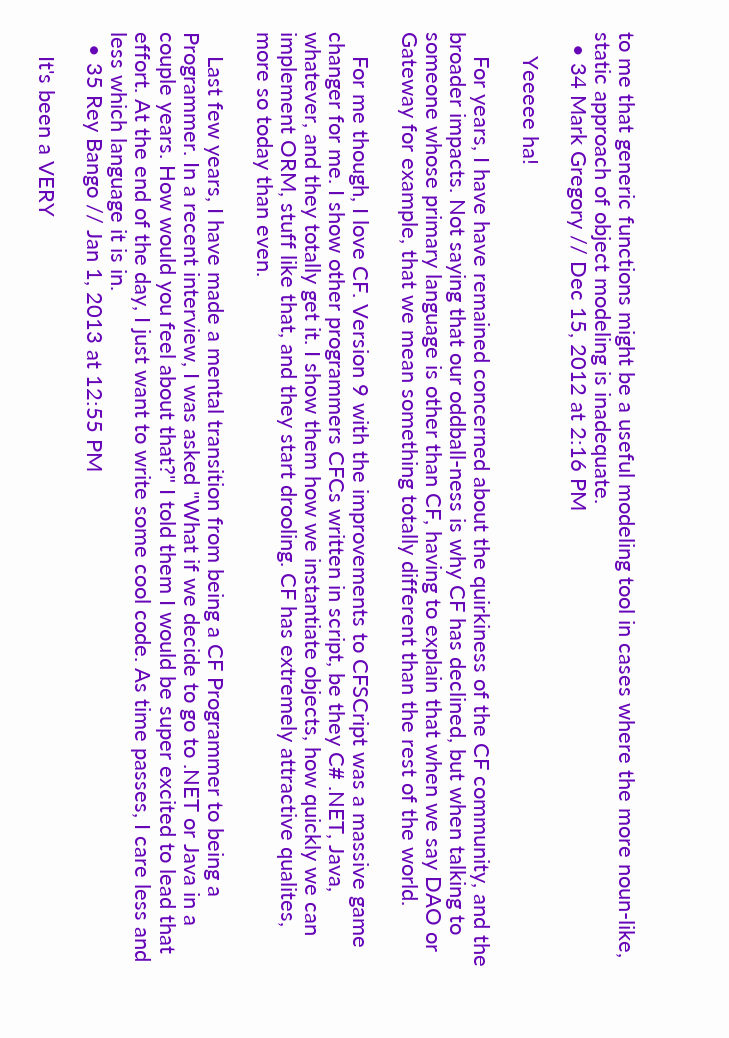to me that generic functions might be a useful modeling tool in cases where the more noun-like, static approach of object modeling is inadequate.
  • 34 Mark Gregory // Dec 15, 2012 at 2:16 PM

    Yeeeee ha!

    For years, I have have remained concerned about the quirkiness of the CF community, and the broader impacts. Not saying that our oddball-ness is why CF has declined, but when talking to someone whose primary language is other than CF, having to explain that when we say DAO or Gateway for example, that we mean something totally different than the rest of the world.

    For me though, I love CF. Version 9 with the improvements to CFSCript was a massive game changer for me. I show other programmers CFCs written in script, be they C# .NET, Java, whatever, and they totally get it. I show them how we instantiate objects, how quickly we can implement ORM, stuff like that, and they start drooling. CF has extremely attractive qualites, more so today than even.

    Last few years, I have made a mental transition from being a CF Programmer to being a Programmer. In a recent interview, I was asked "What if we decide to go to .NET or Java in a couple years. How would you feel about that?" I told them I would be super excited to lead that effort. At the end of the day, I just want to write some cool code. As time passes, I care less and less which language it is in.
  • 35 Rey Bango // Jan 1, 2013 at 12:55 PM

    It's been a VERY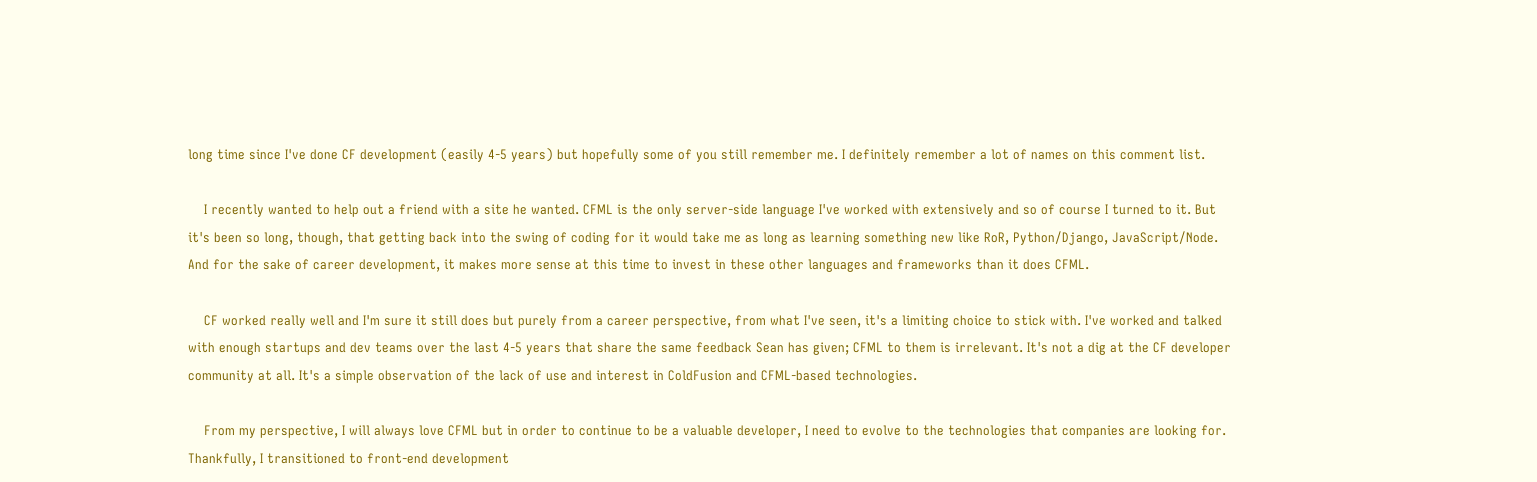long time since I've done CF development (easily 4-5 years) but hopefully some of you still remember me. I definitely remember a lot of names on this comment list.

    I recently wanted to help out a friend with a site he wanted. CFML is the only server-side language I've worked with extensively and so of course I turned to it. But it's been so long, though, that getting back into the swing of coding for it would take me as long as learning something new like RoR, Python/Django, JavaScript/Node. And for the sake of career development, it makes more sense at this time to invest in these other languages and frameworks than it does CFML.

    CF worked really well and I'm sure it still does but purely from a career perspective, from what I've seen, it's a limiting choice to stick with. I've worked and talked with enough startups and dev teams over the last 4-5 years that share the same feedback Sean has given; CFML to them is irrelevant. It's not a dig at the CF developer community at all. It's a simple observation of the lack of use and interest in ColdFusion and CFML-based technologies.

    From my perspective, I will always love CFML but in order to continue to be a valuable developer, I need to evolve to the technologies that companies are looking for. Thankfully, I transitioned to front-end development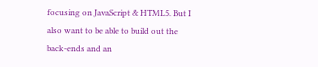focusing on JavaScript & HTML5. But I also want to be able to build out the back-ends and an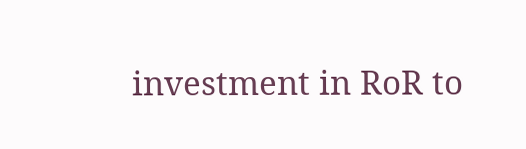investment in RoR to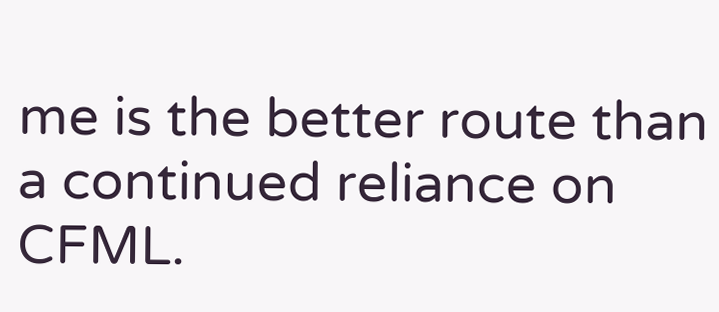me is the better route than a continued reliance on CFML.